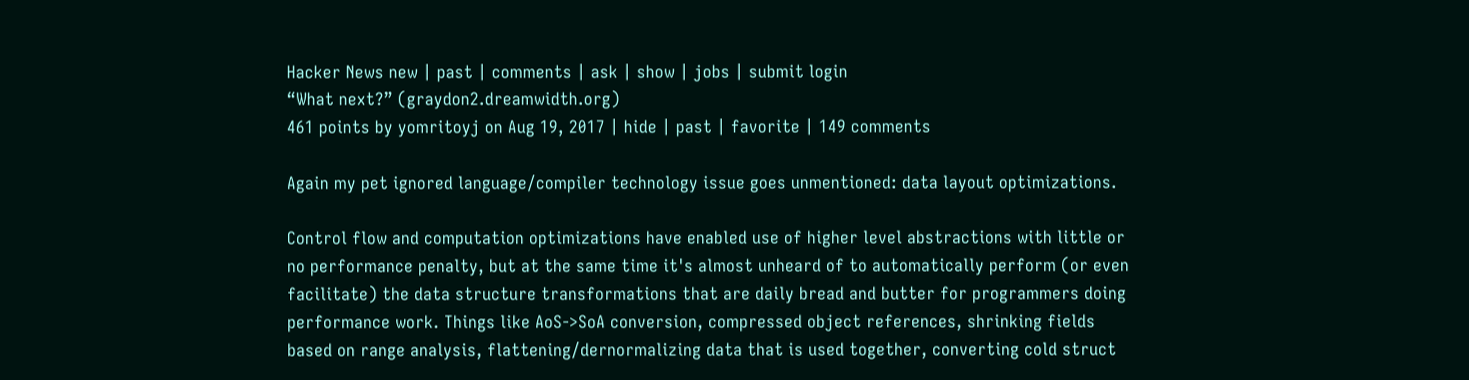Hacker News new | past | comments | ask | show | jobs | submit login
“What next?” (graydon2.dreamwidth.org)
461 points by yomritoyj on Aug 19, 2017 | hide | past | favorite | 149 comments

Again my pet ignored language/compiler technology issue goes unmentioned: data layout optimizations.

Control flow and computation optimizations have enabled use of higher level abstractions with little or no performance penalty, but at the same time it's almost unheard of to automatically perform (or even facilitate) the data structure transformations that are daily bread and butter for programmers doing performance work. Things like AoS->SoA conversion, compressed object references, shrinking fields based on range analysis, flattening/dernormalizing data that is used together, converting cold struct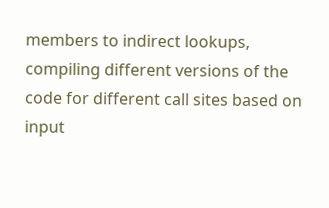members to indirect lookups, compiling different versions of the code for different call sites based on input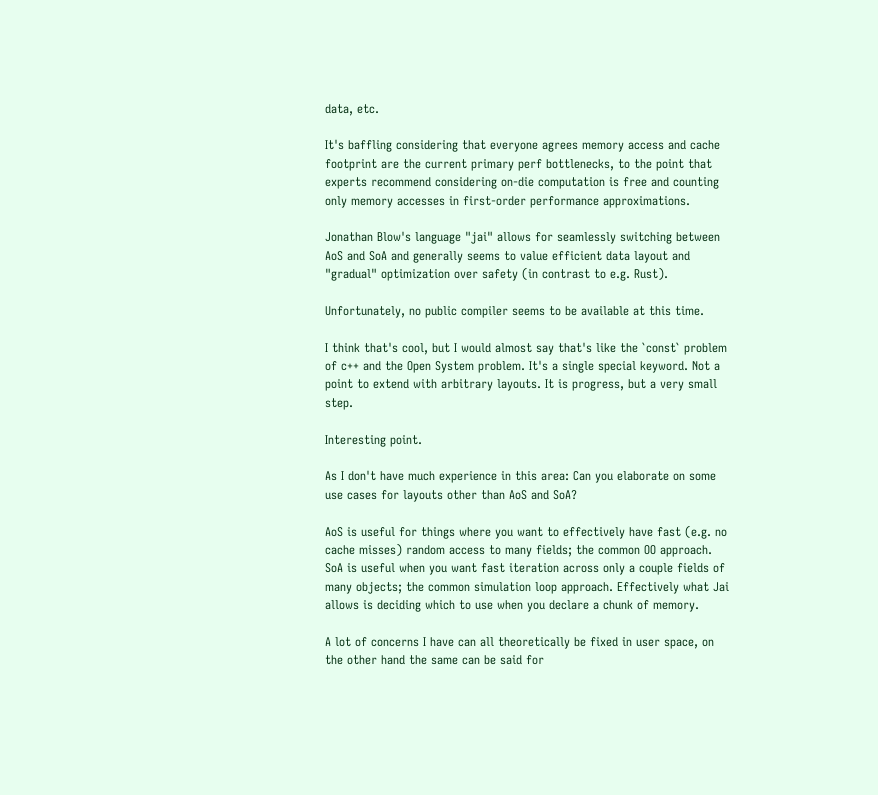data, etc.

It's baffling considering that everyone agrees memory access and cache footprint are the current primary perf bottlenecks, to the point that experts recommend considering on-die computation is free and counting only memory accesses in first-order performance approximations.

Jonathan Blow's language "jai" allows for seamlessly switching between AoS and SoA and generally seems to value efficient data layout and "gradual" optimization over safety (in contrast to e.g. Rust).

Unfortunately, no public compiler seems to be available at this time.

I think that's cool, but I would almost say that's like the `const` problem of c++ and the Open System problem. It's a single special keyword. Not a point to extend with arbitrary layouts. It is progress, but a very small step.

Interesting point.

As I don't have much experience in this area: Can you elaborate on some use cases for layouts other than AoS and SoA?

AoS is useful for things where you want to effectively have fast (e.g. no cache misses) random access to many fields; the common OO approach. SoA is useful when you want fast iteration across only a couple fields of many objects; the common simulation loop approach. Effectively what Jai allows is deciding which to use when you declare a chunk of memory.

A lot of concerns I have can all theoretically be fixed in user space, on the other hand the same can be said for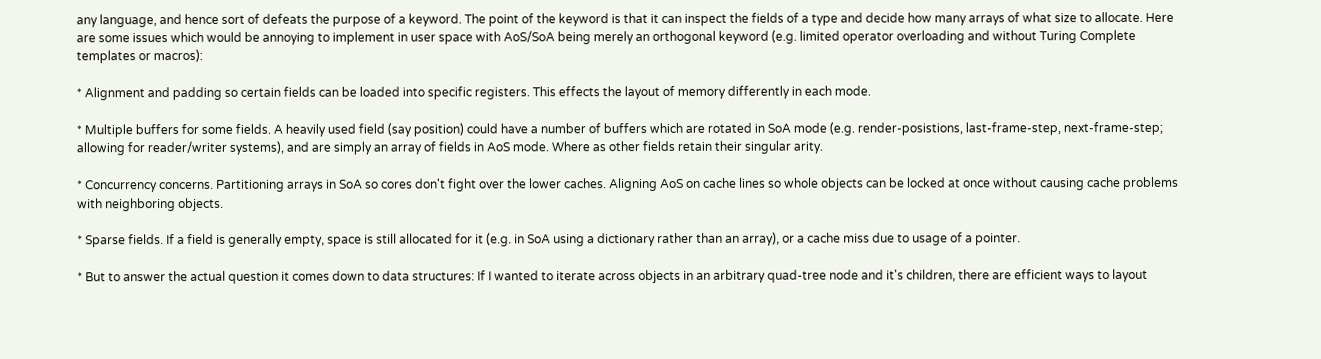any language, and hence sort of defeats the purpose of a keyword. The point of the keyword is that it can inspect the fields of a type and decide how many arrays of what size to allocate. Here are some issues which would be annoying to implement in user space with AoS/SoA being merely an orthogonal keyword (e.g. limited operator overloading and without Turing Complete templates or macros):

* Alignment and padding so certain fields can be loaded into specific registers. This effects the layout of memory differently in each mode.

* Multiple buffers for some fields. A heavily used field (say position) could have a number of buffers which are rotated in SoA mode (e.g. render-posistions, last-frame-step, next-frame-step; allowing for reader/writer systems), and are simply an array of fields in AoS mode. Where as other fields retain their singular arity.

* Concurrency concerns. Partitioning arrays in SoA so cores don't fight over the lower caches. Aligning AoS on cache lines so whole objects can be locked at once without causing cache problems with neighboring objects.

* Sparse fields. If a field is generally empty, space is still allocated for it (e.g. in SoA using a dictionary rather than an array), or a cache miss due to usage of a pointer.

* But to answer the actual question it comes down to data structures: If I wanted to iterate across objects in an arbitrary quad-tree node and it's children, there are efficient ways to layout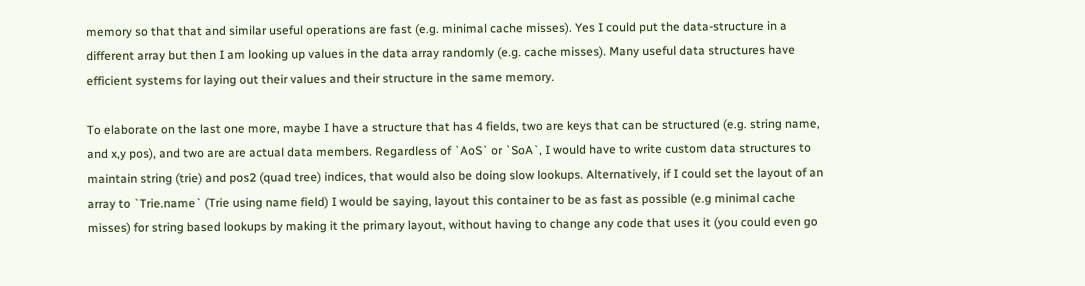memory so that that and similar useful operations are fast (e.g. minimal cache misses). Yes I could put the data-structure in a different array but then I am looking up values in the data array randomly (e.g. cache misses). Many useful data structures have efficient systems for laying out their values and their structure in the same memory.

To elaborate on the last one more, maybe I have a structure that has 4 fields, two are keys that can be structured (e.g. string name, and x,y pos), and two are are actual data members. Regardless of `AoS` or `SoA`, I would have to write custom data structures to maintain string (trie) and pos2 (quad tree) indices, that would also be doing slow lookups. Alternatively, if I could set the layout of an array to `Trie.name` (Trie using name field) I would be saying, layout this container to be as fast as possible (e.g minimal cache misses) for string based lookups by making it the primary layout, without having to change any code that uses it (you could even go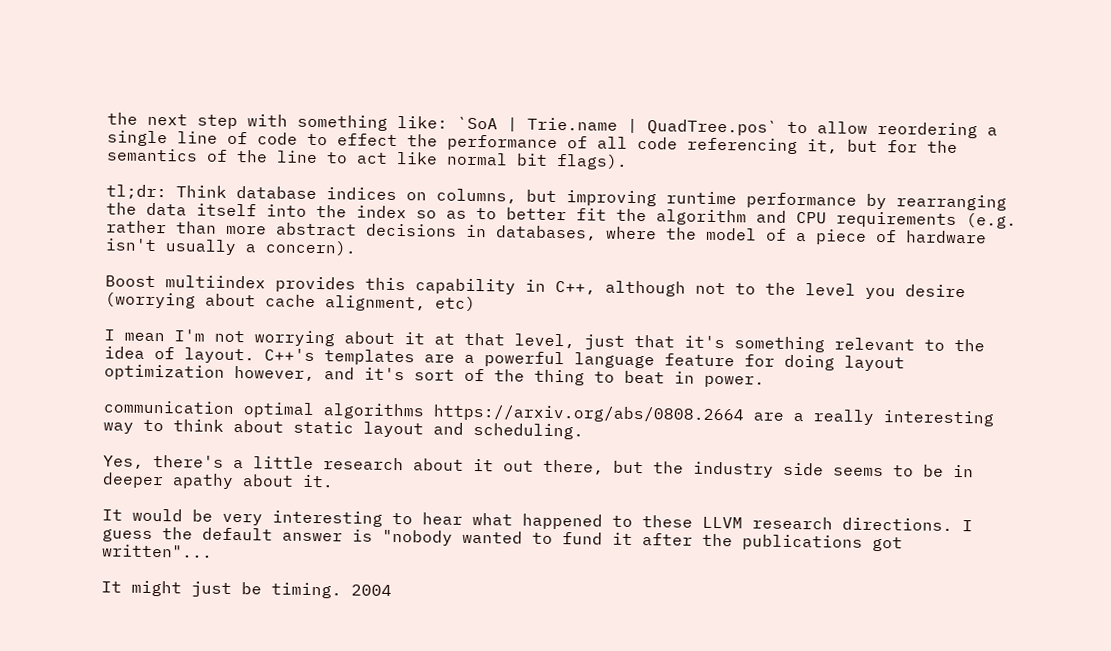the next step with something like: `SoA | Trie.name | QuadTree.pos` to allow reordering a single line of code to effect the performance of all code referencing it, but for the semantics of the line to act like normal bit flags).

tl;dr: Think database indices on columns, but improving runtime performance by rearranging the data itself into the index so as to better fit the algorithm and CPU requirements (e.g. rather than more abstract decisions in databases, where the model of a piece of hardware isn't usually a concern).

Boost multiindex provides this capability in C++, although not to the level you desire (worrying about cache alignment, etc)

I mean I'm not worrying about it at that level, just that it's something relevant to the idea of layout. C++'s templates are a powerful language feature for doing layout optimization however, and it's sort of the thing to beat in power.

communication optimal algorithms https://arxiv.org/abs/0808.2664 are a really interesting way to think about static layout and scheduling.

Yes, there's a little research about it out there, but the industry side seems to be in deeper apathy about it.

It would be very interesting to hear what happened to these LLVM research directions. I guess the default answer is "nobody wanted to fund it after the publications got written"...

It might just be timing. 2004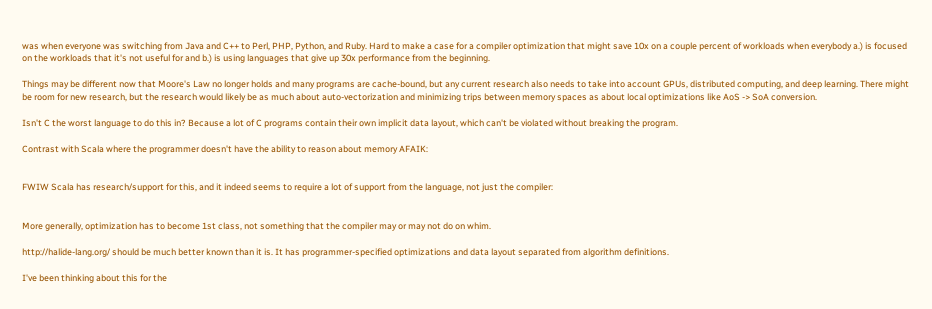was when everyone was switching from Java and C++ to Perl, PHP, Python, and Ruby. Hard to make a case for a compiler optimization that might save 10x on a couple percent of workloads when everybody a.) is focused on the workloads that it's not useful for and b.) is using languages that give up 30x performance from the beginning.

Things may be different now that Moore's Law no longer holds and many programs are cache-bound, but any current research also needs to take into account GPUs, distributed computing, and deep learning. There might be room for new research, but the research would likely be as much about auto-vectorization and minimizing trips between memory spaces as about local optimizations like AoS -> SoA conversion.

Isn't C the worst language to do this in? Because a lot of C programs contain their own implicit data layout, which can't be violated without breaking the program.

Contrast with Scala where the programmer doesn't have the ability to reason about memory AFAIK:


FWIW Scala has research/support for this, and it indeed seems to require a lot of support from the language, not just the compiler:


More generally, optimization has to become 1st class, not something that the compiler may or may not do on whim.

http://halide-lang.org/ should be much better known than it is. It has programmer-specified optimizations and data layout separated from algorithm definitions.

I've been thinking about this for the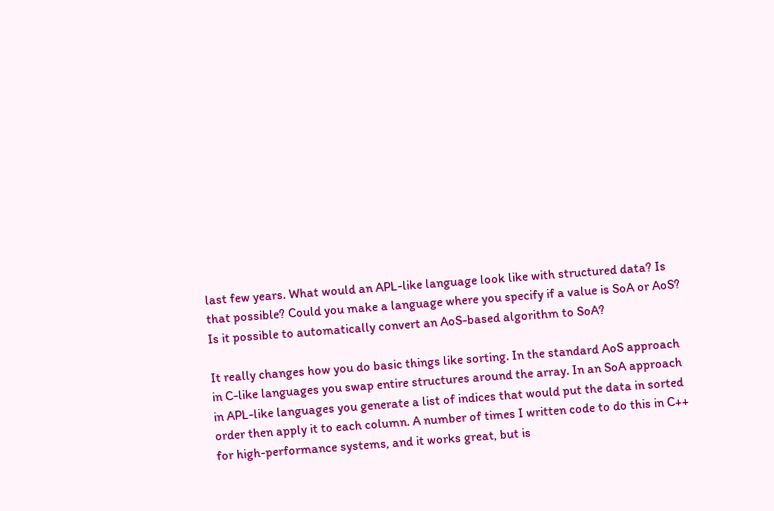last few years. What would an APL-like language look like with structured data? Is that possible? Could you make a language where you specify if a value is SoA or AoS? Is it possible to automatically convert an AoS-based algorithm to SoA?

It really changes how you do basic things like sorting. In the standard AoS approach in C-like languages you swap entire structures around the array. In an SoA approach in APL-like languages you generate a list of indices that would put the data in sorted order then apply it to each column. A number of times I written code to do this in C++ for high-performance systems, and it works great, but is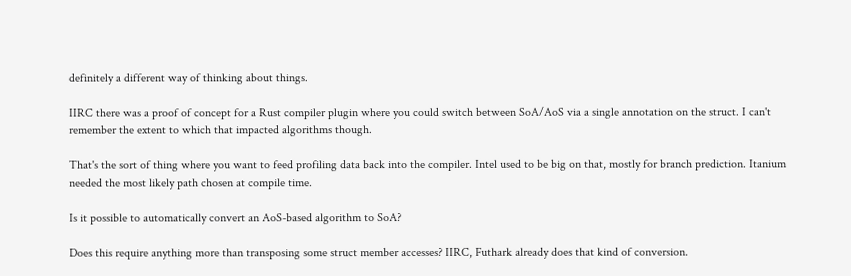definitely a different way of thinking about things.

IIRC there was a proof of concept for a Rust compiler plugin where you could switch between SoA/AoS via a single annotation on the struct. I can't remember the extent to which that impacted algorithms though.

That's the sort of thing where you want to feed profiling data back into the compiler. Intel used to be big on that, mostly for branch prediction. Itanium needed the most likely path chosen at compile time.

Is it possible to automatically convert an AoS-based algorithm to SoA?

Does this require anything more than transposing some struct member accesses? IIRC, Futhark already does that kind of conversion.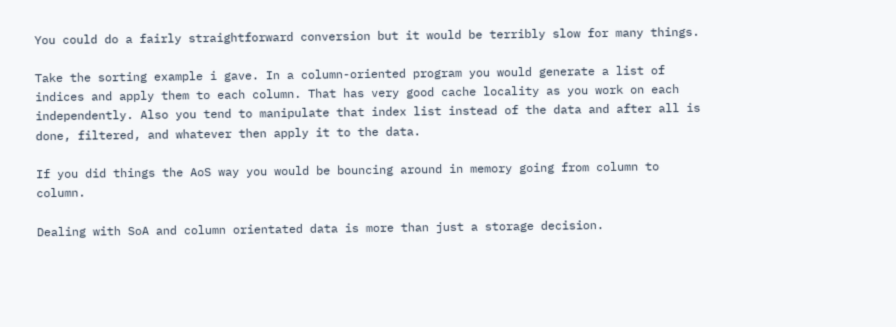You could do a fairly straightforward conversion but it would be terribly slow for many things.

Take the sorting example i gave. In a column-oriented program you would generate a list of indices and apply them to each column. That has very good cache locality as you work on each independently. Also you tend to manipulate that index list instead of the data and after all is done, filtered, and whatever then apply it to the data.

If you did things the AoS way you would be bouncing around in memory going from column to column.

Dealing with SoA and column orientated data is more than just a storage decision.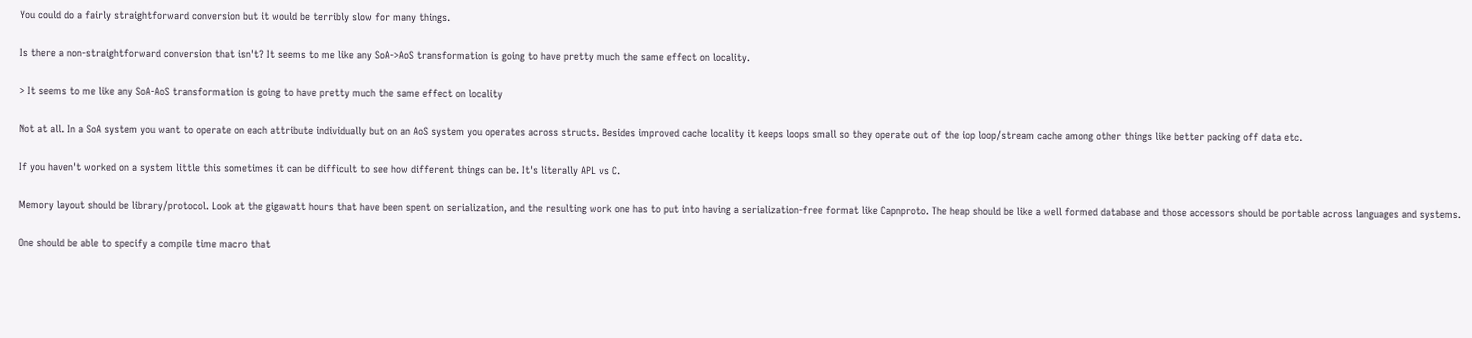You could do a fairly straightforward conversion but it would be terribly slow for many things.

Is there a non-straightforward conversion that isn't? It seems to me like any SoA->AoS transformation is going to have pretty much the same effect on locality.

> It seems to me like any SoA-AoS transformation is going to have pretty much the same effect on locality

Not at all. In a SoA system you want to operate on each attribute individually but on an AoS system you operates across structs. Besides improved cache locality it keeps loops small so they operate out of the iop loop/stream cache among other things like better packing off data etc.

If you haven't worked on a system little this sometimes it can be difficult to see how different things can be. It's literally APL vs C.

Memory layout should be library/protocol. Look at the gigawatt hours that have been spent on serialization, and the resulting work one has to put into having a serialization-free format like Capnproto. The heap should be like a well formed database and those accessors should be portable across languages and systems.

One should be able to specify a compile time macro that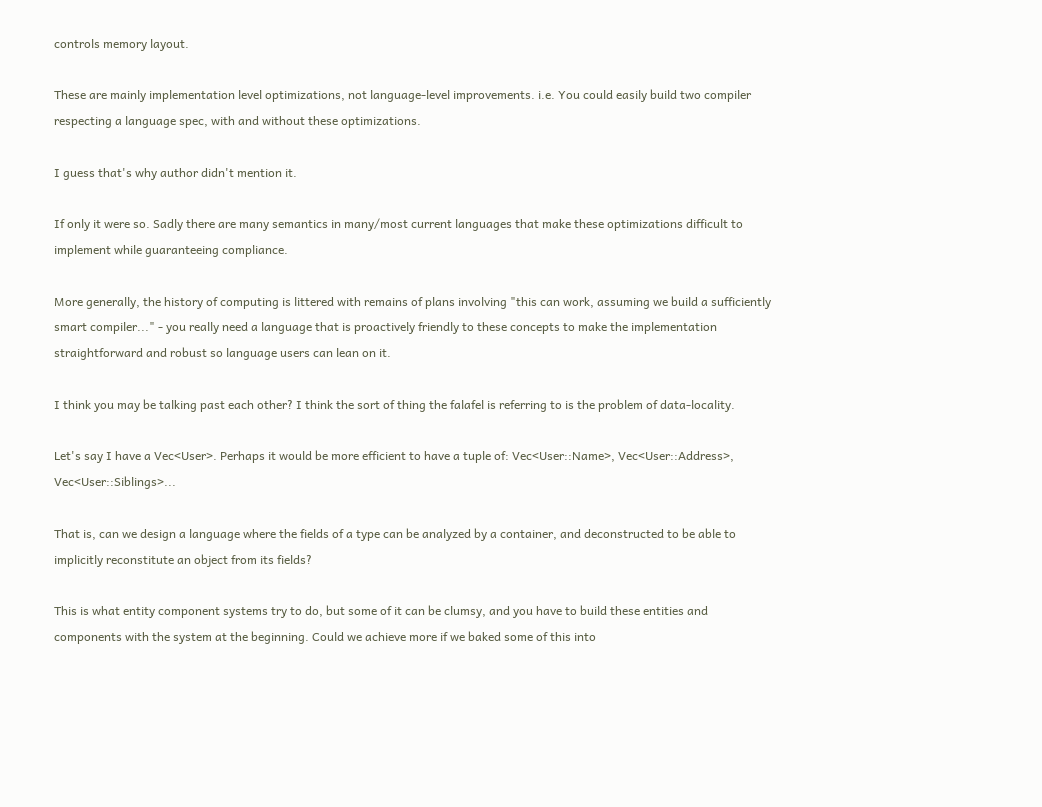controls memory layout.

These are mainly implementation level optimizations, not language-level improvements. i.e. You could easily build two compiler respecting a language spec, with and without these optimizations.

I guess that's why author didn't mention it.

If only it were so. Sadly there are many semantics in many/most current languages that make these optimizations difficult to implement while guaranteeing compliance.

More generally, the history of computing is littered with remains of plans involving "this can work, assuming we build a sufficiently smart compiler..." - you really need a language that is proactively friendly to these concepts to make the implementation straightforward and robust so language users can lean on it.

I think you may be talking past each other? I think the sort of thing the falafel is referring to is the problem of data-locality.

Let's say I have a Vec<User>. Perhaps it would be more efficient to have a tuple of: Vec<User::Name>, Vec<User::Address>, Vec<User::Siblings>...

That is, can we design a language where the fields of a type can be analyzed by a container, and deconstructed to be able to implicitly reconstitute an object from its fields?

This is what entity component systems try to do, but some of it can be clumsy, and you have to build these entities and components with the system at the beginning. Could we achieve more if we baked some of this into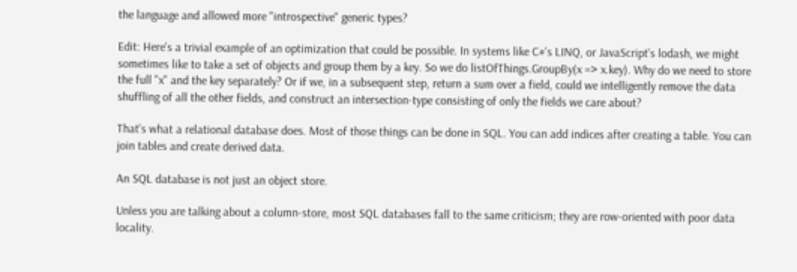the language and allowed more "introspective" generic types?

Edit: Here's a trivial example of an optimization that could be possible. In systems like C#'s LINQ, or JavaScript's lodash, we might sometimes like to take a set of objects and group them by a key. So we do listOfThings.GroupBy(x => x.key). Why do we need to store the full "x" and the key separately? Or if we, in a subsequent step, return a sum over a field, could we intelligently remove the data shuffling of all the other fields, and construct an intersection-type consisting of only the fields we care about?

That's what a relational database does. Most of those things can be done in SQL. You can add indices after creating a table. You can join tables and create derived data.

An SQL database is not just an object store.

Unless you are talking about a column-store, most SQL databases fall to the same criticism; they are row-oriented with poor data locality.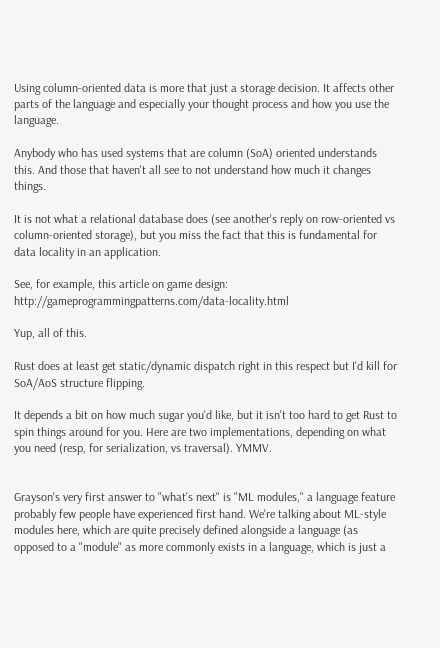Using column-oriented data is more that just a storage decision. It affects other parts of the language and especially your thought process and how you use the language.

Anybody who has used systems that are column (SoA) oriented understands this. And those that haven't all see to not understand how much it changes things.

It is not what a relational database does (see another's reply on row-oriented vs column-oriented storage), but you miss the fact that this is fundamental for data locality in an application.

See, for example, this article on game design: http://gameprogrammingpatterns.com/data-locality.html

Yup, all of this.

Rust does at least get static/dynamic dispatch right in this respect but I'd kill for SoA/AoS structure flipping.

It depends a bit on how much sugar you'd like, but it isn't too hard to get Rust to spin things around for you. Here are two implementations, depending on what you need (resp, for serialization, vs traversal). YMMV.


Grayson's very first answer to "what's next" is "ML modules," a language feature probably few people have experienced first hand. We're talking about ML-style modules here, which are quite precisely defined alongside a language (as opposed to a "module" as more commonly exists in a language, which is just a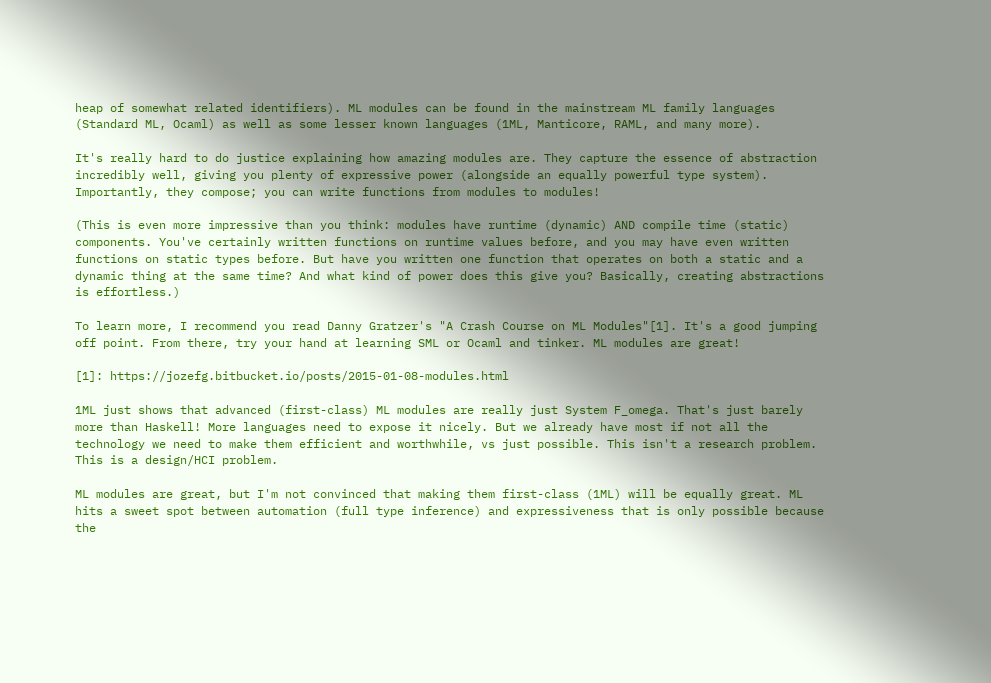heap of somewhat related identifiers). ML modules can be found in the mainstream ML family languages (Standard ML, Ocaml) as well as some lesser known languages (1ML, Manticore, RAML, and many more).

It's really hard to do justice explaining how amazing modules are. They capture the essence of abstraction incredibly well, giving you plenty of expressive power (alongside an equally powerful type system). Importantly, they compose; you can write functions from modules to modules!

(This is even more impressive than you think: modules have runtime (dynamic) AND compile time (static) components. You've certainly written functions on runtime values before, and you may have even written functions on static types before. But have you written one function that operates on both a static and a dynamic thing at the same time? And what kind of power does this give you? Basically, creating abstractions is effortless.)

To learn more, I recommend you read Danny Gratzer's "A Crash Course on ML Modules"[1]. It's a good jumping off point. From there, try your hand at learning SML or Ocaml and tinker. ML modules are great!

[1]: https://jozefg.bitbucket.io/posts/2015-01-08-modules.html

1ML just shows that advanced (first-class) ML modules are really just System F_omega. That's just barely more than Haskell! More languages need to expose it nicely. But we already have most if not all the technology we need to make them efficient and worthwhile, vs just possible. This isn't a research problem. This is a design/HCI problem.

ML modules are great, but I'm not convinced that making them first-class (1ML) will be equally great. ML hits a sweet spot between automation (full type inference) and expressiveness that is only possible because the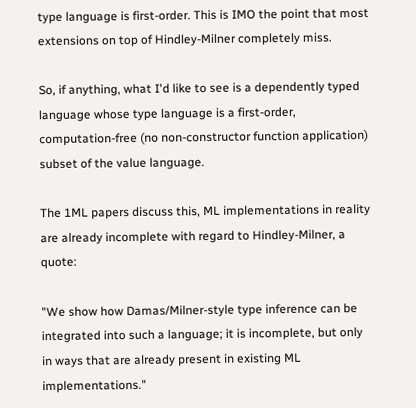type language is first-order. This is IMO the point that most extensions on top of Hindley-Milner completely miss.

So, if anything, what I'd like to see is a dependently typed language whose type language is a first-order, computation-free (no non-constructor function application) subset of the value language.

The 1ML papers discuss this, ML implementations in reality are already incomplete with regard to Hindley-Milner, a quote:

"We show how Damas/Milner-style type inference can be integrated into such a language; it is incomplete, but only in ways that are already present in existing ML implementations."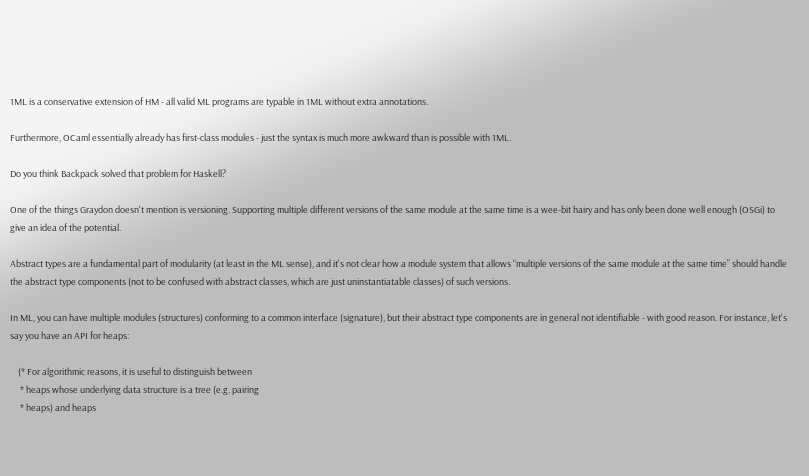1ML is a conservative extension of HM - all valid ML programs are typable in 1ML without extra annotations.

Furthermore, OCaml essentially already has first-class modules - just the syntax is much more awkward than is possible with 1ML.

Do you think Backpack solved that problem for Haskell?

One of the things Graydon doesn't mention is versioning. Supporting multiple different versions of the same module at the same time is a wee-bit hairy and has only been done well enough (OSGi) to give an idea of the potential.

Abstract types are a fundamental part of modularity (at least in the ML sense), and it's not clear how a module system that allows “multiple versions of the same module at the same time” should handle the abstract type components (not to be confused with abstract classes, which are just uninstantiatable classes) of such versions.

In ML, you can have multiple modules (structures) conforming to a common interface (signature), but their abstract type components are in general not identifiable - with good reason. For instance, let's say you have an API for heaps:

    (* For algorithmic reasons, it is useful to distinguish between
     * heaps whose underlying data structure is a tree (e.g. pairing
     * heaps) and heaps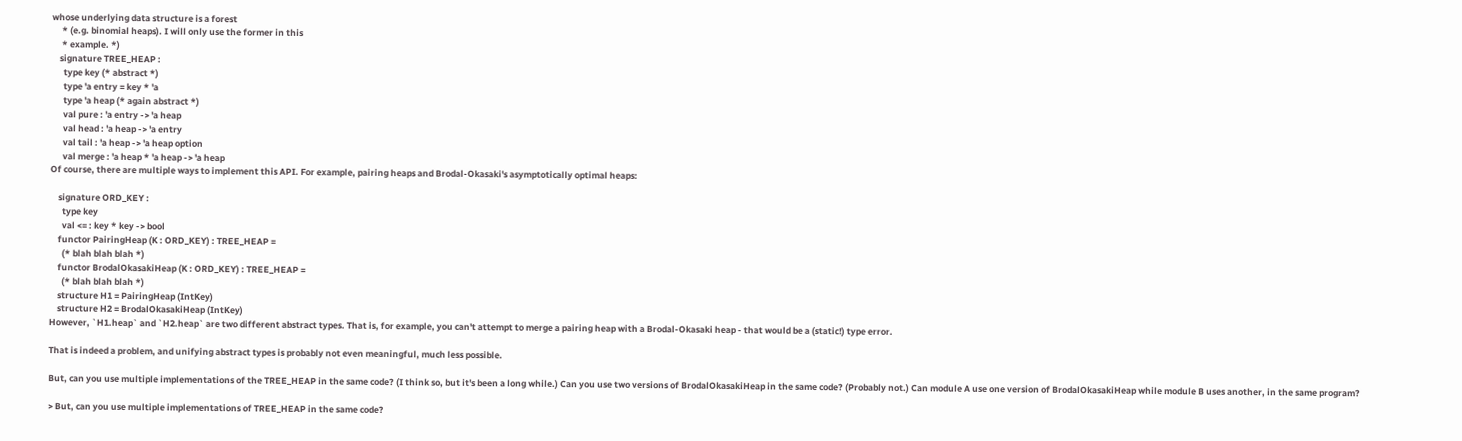whose underlying data structure is a forest
     * (e.g. binomial heaps). I will only use the former in this
     * example. *)
    signature TREE_HEAP :
      type key (* abstract *)
      type 'a entry = key * 'a
      type 'a heap (* again abstract *)
      val pure : 'a entry -> 'a heap
      val head : 'a heap -> 'a entry
      val tail : 'a heap -> 'a heap option
      val merge : 'a heap * 'a heap -> 'a heap
Of course, there are multiple ways to implement this API. For example, pairing heaps and Brodal-Okasaki's asymptotically optimal heaps:

    signature ORD_KEY :
      type key
      val <= : key * key -> bool
    functor PairingHeap (K : ORD_KEY) : TREE_HEAP =
      (* blah blah blah *)
    functor BrodalOkasakiHeap (K : ORD_KEY) : TREE_HEAP =
      (* blah blah blah *)
    structure H1 = PairingHeap (IntKey)
    structure H2 = BrodalOkasakiHeap (IntKey)
However, `H1.heap` and `H2.heap` are two different abstract types. That is, for example, you can't attempt to merge a pairing heap with a Brodal-Okasaki heap - that would be a (static!) type error.

That is indeed a problem, and unifying abstract types is probably not even meaningful, much less possible.

But, can you use multiple implementations of the TREE_HEAP in the same code? (I think so, but it's been a long while.) Can you use two versions of BrodalOkasakiHeap in the same code? (Probably not.) Can module A use one version of BrodalOkasakiHeap while module B uses another, in the same program?

> But, can you use multiple implementations of TREE_HEAP in the same code?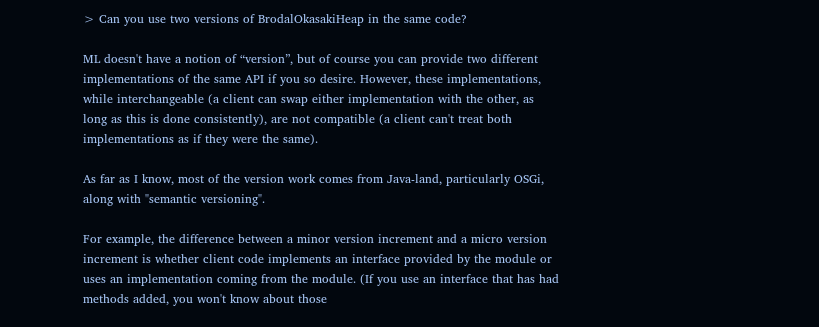> Can you use two versions of BrodalOkasakiHeap in the same code?

ML doesn't have a notion of “version”, but of course you can provide two different implementations of the same API if you so desire. However, these implementations, while interchangeable (a client can swap either implementation with the other, as long as this is done consistently), are not compatible (a client can't treat both implementations as if they were the same).

As far as I know, most of the version work comes from Java-land, particularly OSGi, along with "semantic versioning".

For example, the difference between a minor version increment and a micro version increment is whether client code implements an interface provided by the module or uses an implementation coming from the module. (If you use an interface that has had methods added, you won't know about those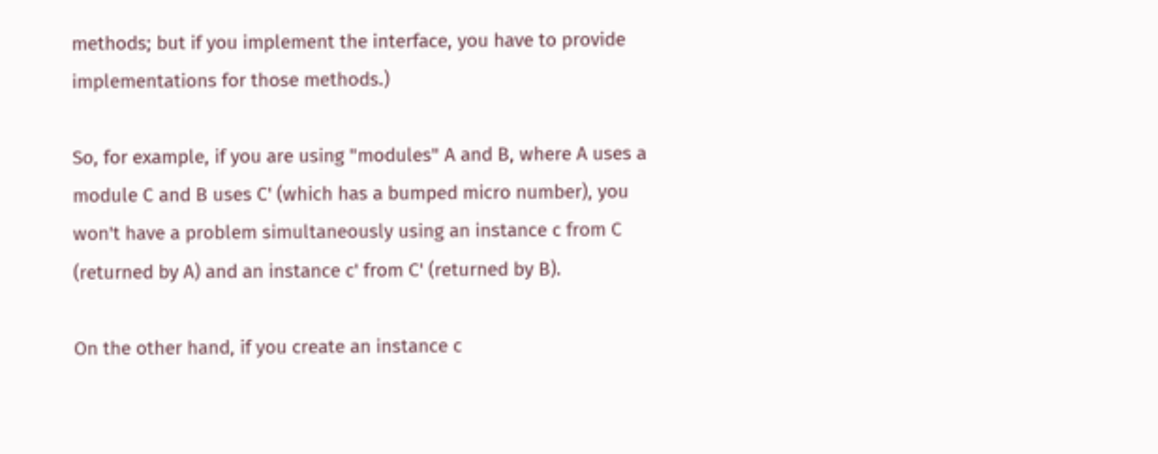methods; but if you implement the interface, you have to provide implementations for those methods.)

So, for example, if you are using "modules" A and B, where A uses a module C and B uses C' (which has a bumped micro number), you won't have a problem simultaneously using an instance c from C (returned by A) and an instance c' from C' (returned by B).

On the other hand, if you create an instance c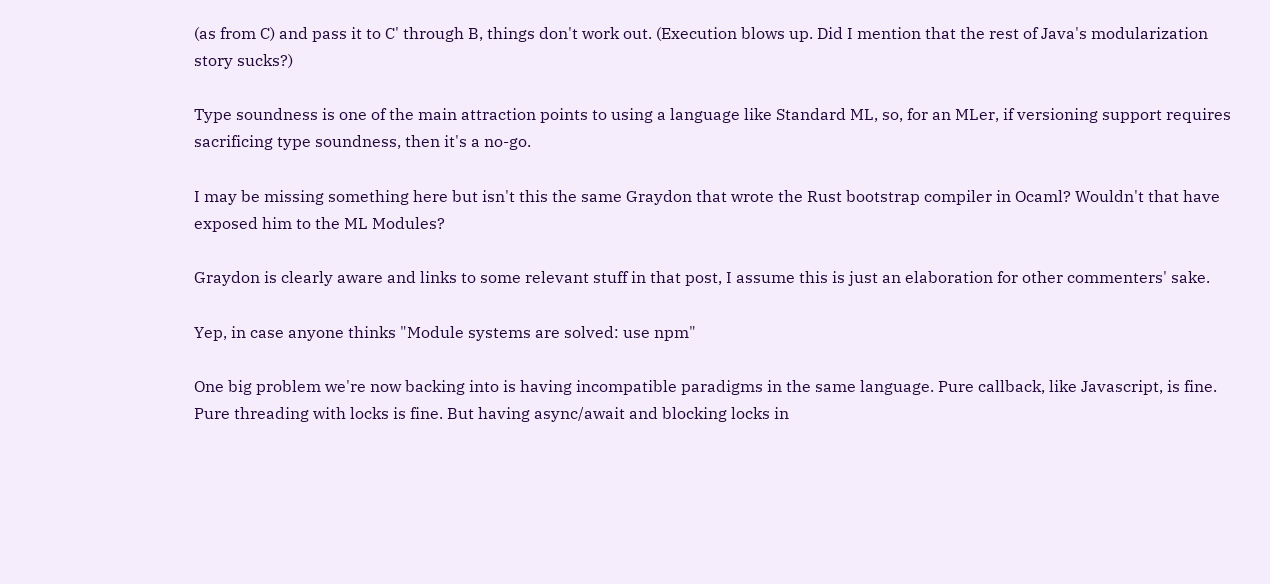(as from C) and pass it to C' through B, things don't work out. (Execution blows up. Did I mention that the rest of Java's modularization story sucks?)

Type soundness is one of the main attraction points to using a language like Standard ML, so, for an MLer, if versioning support requires sacrificing type soundness, then it's a no-go.

I may be missing something here but isn't this the same Graydon that wrote the Rust bootstrap compiler in Ocaml? Wouldn't that have exposed him to the ML Modules?

Graydon is clearly aware and links to some relevant stuff in that post, I assume this is just an elaboration for other commenters' sake.

Yep, in case anyone thinks "Module systems are solved: use npm"

One big problem we're now backing into is having incompatible paradigms in the same language. Pure callback, like Javascript, is fine. Pure threading with locks is fine. But having async/await and blocking locks in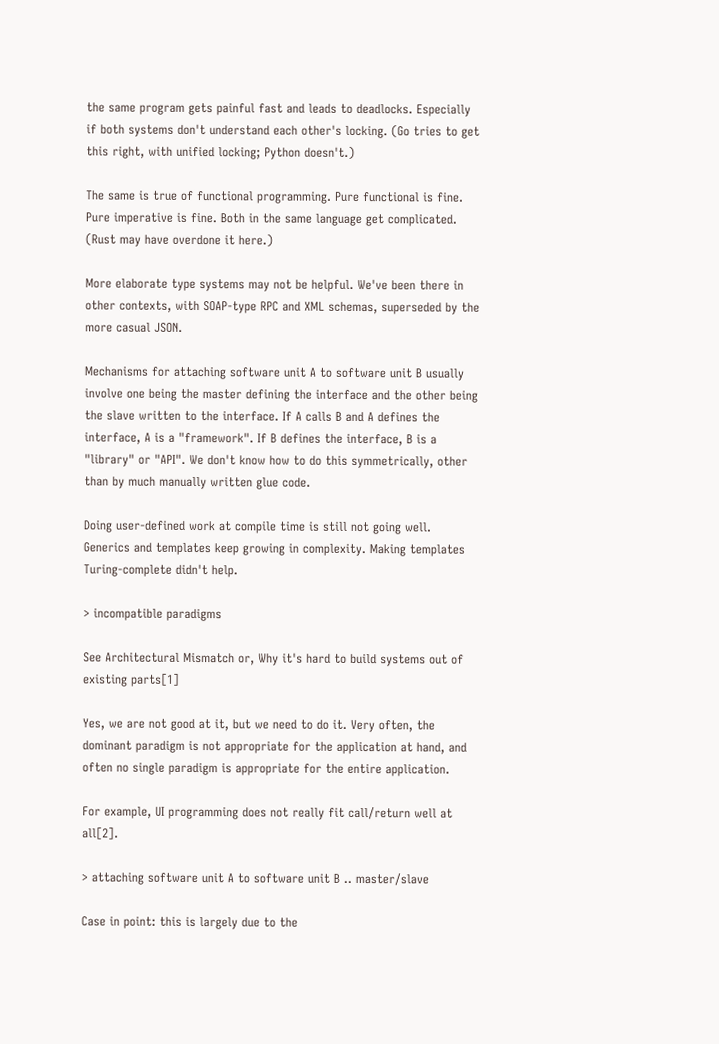the same program gets painful fast and leads to deadlocks. Especially if both systems don't understand each other's locking. (Go tries to get this right, with unified locking; Python doesn't.)

The same is true of functional programming. Pure functional is fine. Pure imperative is fine. Both in the same language get complicated. (Rust may have overdone it here.)

More elaborate type systems may not be helpful. We've been there in other contexts, with SOAP-type RPC and XML schemas, superseded by the more casual JSON.

Mechanisms for attaching software unit A to software unit B usually involve one being the master defining the interface and the other being the slave written to the interface. If A calls B and A defines the interface, A is a "framework". If B defines the interface, B is a "library" or "API". We don't know how to do this symmetrically, other than by much manually written glue code.

Doing user-defined work at compile time is still not going well. Generics and templates keep growing in complexity. Making templates Turing-complete didn't help.

> incompatible paradigms

See Architectural Mismatch or, Why it's hard to build systems out of existing parts[1]

Yes, we are not good at it, but we need to do it. Very often, the dominant paradigm is not appropriate for the application at hand, and often no single paradigm is appropriate for the entire application.

For example, UI programming does not really fit call/return well at all[2].

> attaching software unit A to software unit B .. master/slave

Case in point: this is largely due to the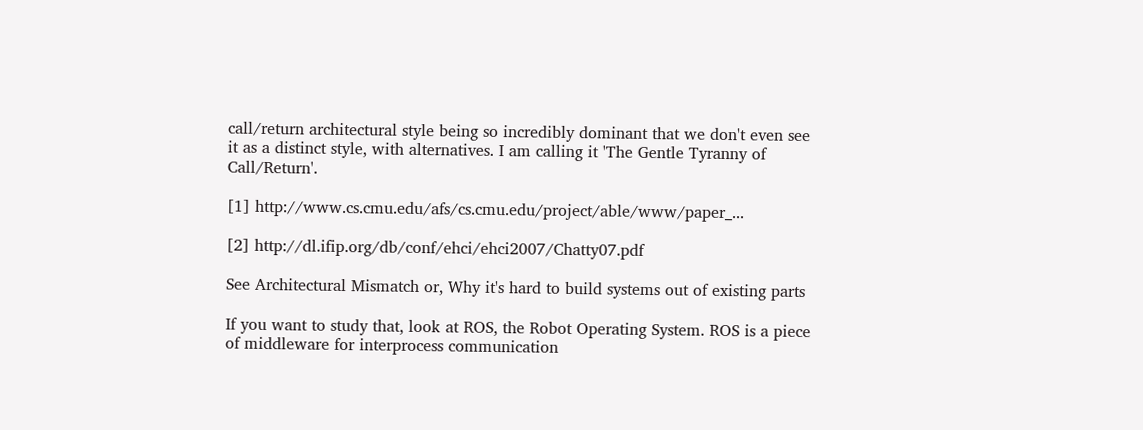call/return architectural style being so incredibly dominant that we don't even see it as a distinct style, with alternatives. I am calling it 'The Gentle Tyranny of Call/Return'.

[1] http://www.cs.cmu.edu/afs/cs.cmu.edu/project/able/www/paper_...

[2] http://dl.ifip.org/db/conf/ehci/ehci2007/Chatty07.pdf

See Architectural Mismatch or, Why it's hard to build systems out of existing parts

If you want to study that, look at ROS, the Robot Operating System. ROS is a piece of middleware for interprocess communication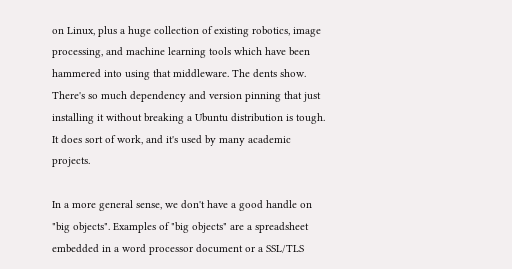on Linux, plus a huge collection of existing robotics, image processing, and machine learning tools which have been hammered into using that middleware. The dents show. There's so much dependency and version pinning that just installing it without breaking a Ubuntu distribution is tough. It does sort of work, and it's used by many academic projects.

In a more general sense, we don't have a good handle on "big objects". Examples of "big objects" are a spreadsheet embedded in a word processor document or a SSL/TLS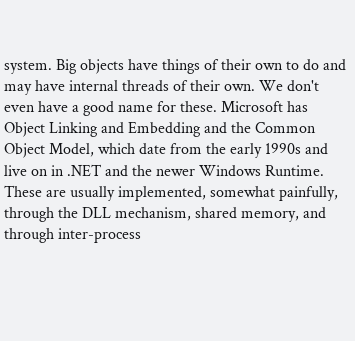system. Big objects have things of their own to do and may have internal threads of their own. We don't even have a good name for these. Microsoft has Object Linking and Embedding and the Common Object Model, which date from the early 1990s and live on in .NET and the newer Windows Runtime. These are usually implemented, somewhat painfully, through the DLL mechanism, shared memory, and through inter-process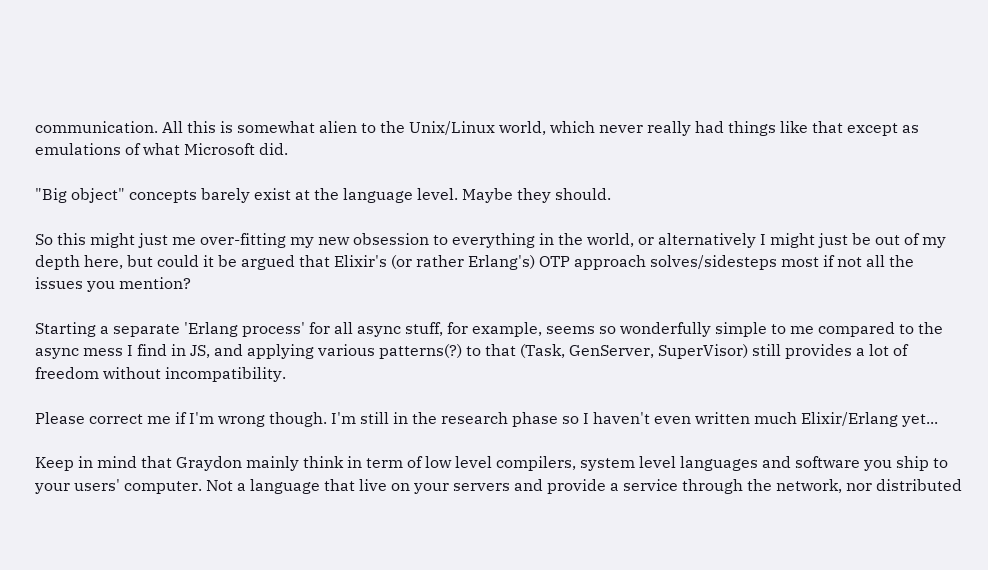communication. All this is somewhat alien to the Unix/Linux world, which never really had things like that except as emulations of what Microsoft did.

"Big object" concepts barely exist at the language level. Maybe they should.

So this might just me over-fitting my new obsession to everything in the world, or alternatively I might just be out of my depth here, but could it be argued that Elixir's (or rather Erlang's) OTP approach solves/sidesteps most if not all the issues you mention?

Starting a separate 'Erlang process' for all async stuff, for example, seems so wonderfully simple to me compared to the async mess I find in JS, and applying various patterns(?) to that (Task, GenServer, SuperVisor) still provides a lot of freedom without incompatibility.

Please correct me if I'm wrong though. I'm still in the research phase so I haven't even written much Elixir/Erlang yet...

Keep in mind that Graydon mainly think in term of low level compilers, system level languages and software you ship to your users' computer. Not a language that live on your servers and provide a service through the network, nor distributed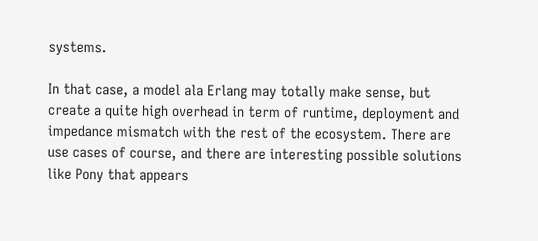systems.

In that case, a model ala Erlang may totally make sense, but create a quite high overhead in term of runtime, deployment and impedance mismatch with the rest of the ecosystem. There are use cases of course, and there are interesting possible solutions like Pony that appears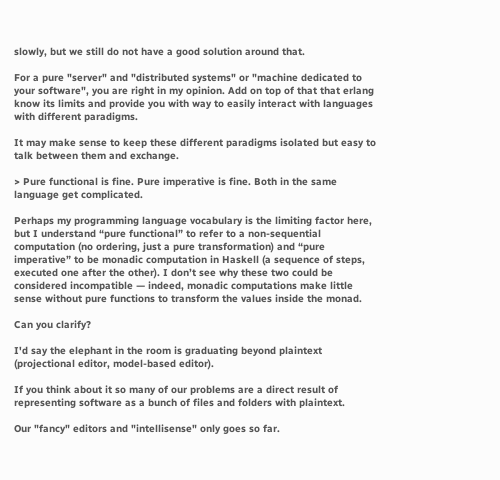slowly, but we still do not have a good solution around that.

For a pure "server" and "distributed systems" or "machine dedicated to your software", you are right in my opinion. Add on top of that that erlang know its limits and provide you with way to easily interact with languages with different paradigms.

It may make sense to keep these different paradigms isolated but easy to talk between them and exchange.

> Pure functional is fine. Pure imperative is fine. Both in the same language get complicated.

Perhaps my programming language vocabulary is the limiting factor here, but I understand “pure functional” to refer to a non-sequential computation (no ordering, just a pure transformation) and “pure imperative” to be monadic computation in Haskell (a sequence of steps, executed one after the other). I don’t see why these two could be considered incompatible — indeed, monadic computations make little sense without pure functions to transform the values inside the monad.

Can you clarify?

I'd say the elephant in the room is graduating beyond plaintext (projectional editor, model-based editor).

If you think about it so many of our problems are a direct result of representing software as a bunch of files and folders with plaintext.

Our "fancy" editors and "intellisense" only goes so far.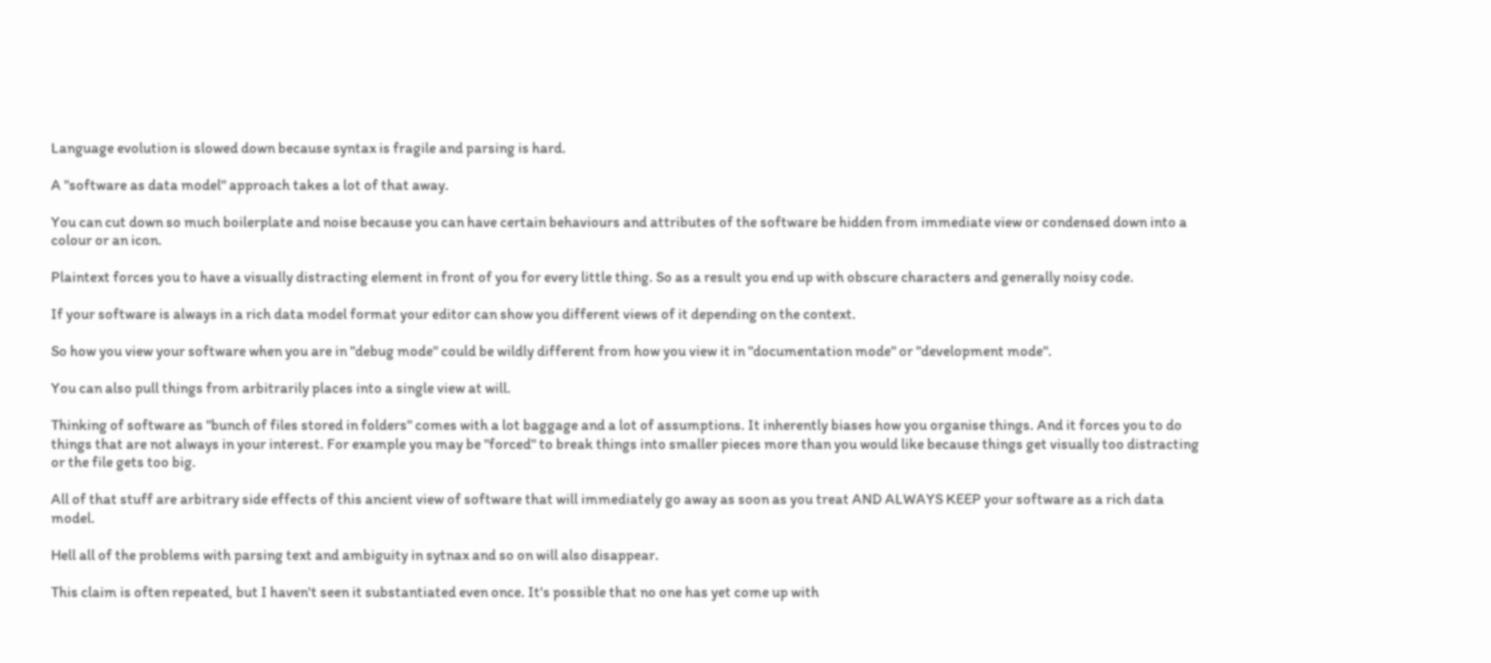Language evolution is slowed down because syntax is fragile and parsing is hard.

A "software as data model" approach takes a lot of that away.

You can cut down so much boilerplate and noise because you can have certain behaviours and attributes of the software be hidden from immediate view or condensed down into a colour or an icon.

Plaintext forces you to have a visually distracting element in front of you for every little thing. So as a result you end up with obscure characters and generally noisy code.

If your software is always in a rich data model format your editor can show you different views of it depending on the context.

So how you view your software when you are in "debug mode" could be wildly different from how you view it in "documentation mode" or "development mode".

You can also pull things from arbitrarily places into a single view at will.

Thinking of software as "bunch of files stored in folders" comes with a lot baggage and a lot of assumptions. It inherently biases how you organise things. And it forces you to do things that are not always in your interest. For example you may be "forced" to break things into smaller pieces more than you would like because things get visually too distracting or the file gets too big.

All of that stuff are arbitrary side effects of this ancient view of software that will immediately go away as soon as you treat AND ALWAYS KEEP your software as a rich data model.

Hell all of the problems with parsing text and ambiguity in sytnax and so on will also disappear.

This claim is often repeated, but I haven't seen it substantiated even once. It's possible that no one has yet come up with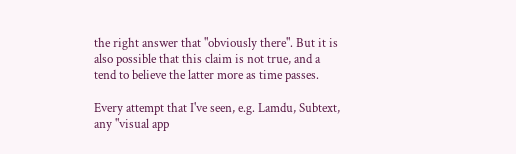the right answer that "obviously there". But it is also possible that this claim is not true, and a tend to believe the latter more as time passes.

Every attempt that I've seen, e.g. Lamdu, Subtext, any "visual app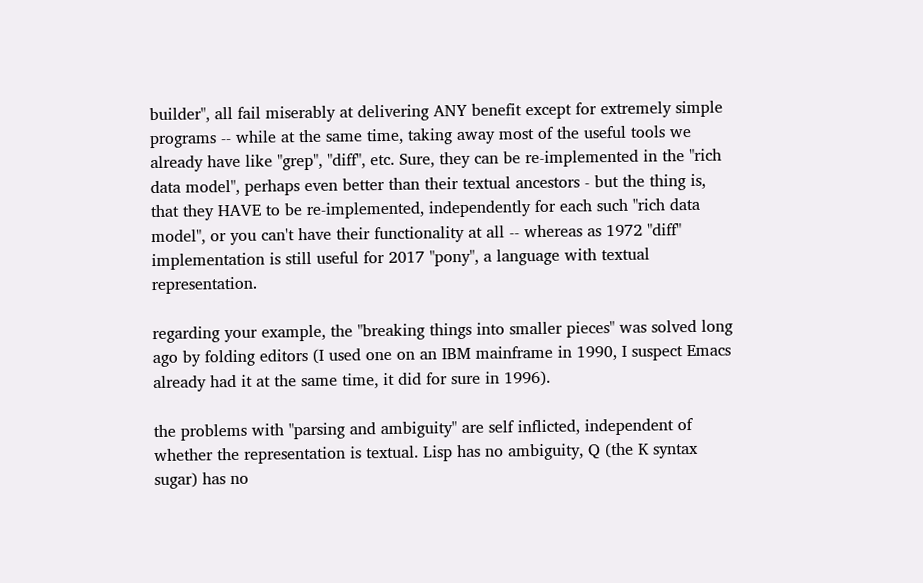builder", all fail miserably at delivering ANY benefit except for extremely simple programs -- while at the same time, taking away most of the useful tools we already have like "grep", "diff", etc. Sure, they can be re-implemented in the "rich data model", perhaps even better than their textual ancestors - but the thing is, that they HAVE to be re-implemented, independently for each such "rich data model", or you can't have their functionality at all -- whereas as 1972 "diff" implementation is still useful for 2017 "pony", a language with textual representation.

regarding your example, the "breaking things into smaller pieces" was solved long ago by folding editors (I used one on an IBM mainframe in 1990, I suspect Emacs already had it at the same time, it did for sure in 1996).

the problems with "parsing and ambiguity" are self inflicted, independent of whether the representation is textual. Lisp has no ambiguity, Q (the K syntax sugar) has no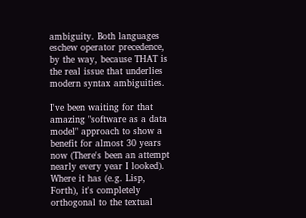ambiguity. Both languages eschew operator precedence, by the way, because THAT is the real issue that underlies modern syntax ambiguities.

I've been waiting for that amazing "software as a data model" approach to show a benefit for almost 30 years now (There's been an attempt nearly every year I looked). Where it has (e.g. Lisp, Forth), it's completely orthogonal to the textual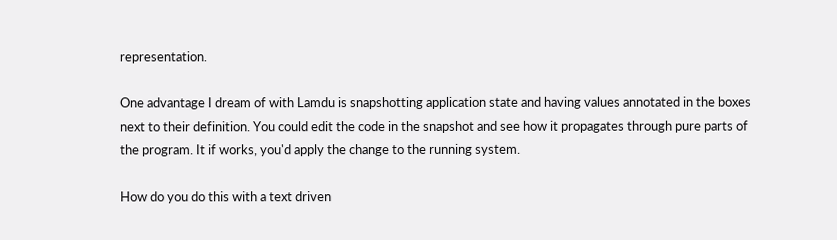representation.

One advantage I dream of with Lamdu is snapshotting application state and having values annotated in the boxes next to their definition. You could edit the code in the snapshot and see how it propagates through pure parts of the program. It if works, you'd apply the change to the running system.

How do you do this with a text driven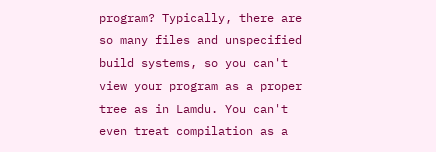program? Typically, there are so many files and unspecified build systems, so you can't view your program as a proper tree as in Lamdu. You can't even treat compilation as a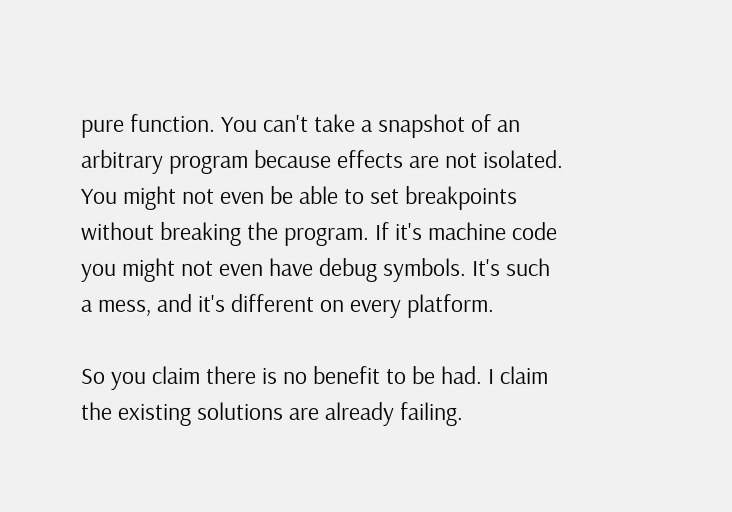pure function. You can't take a snapshot of an arbitrary program because effects are not isolated. You might not even be able to set breakpoints without breaking the program. If it's machine code you might not even have debug symbols. It's such a mess, and it's different on every platform.

So you claim there is no benefit to be had. I claim the existing solutions are already failing.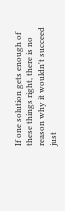If one solution gets enough of these things right, there is no reason why it wouldn't succeed just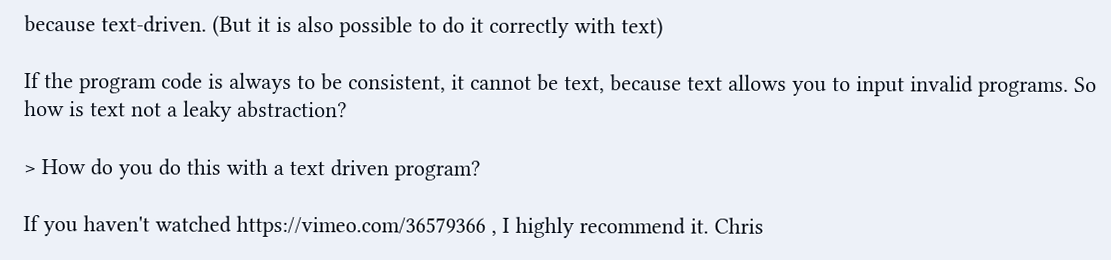because text-driven. (But it is also possible to do it correctly with text)

If the program code is always to be consistent, it cannot be text, because text allows you to input invalid programs. So how is text not a leaky abstraction?

> How do you do this with a text driven program?

If you haven't watched https://vimeo.com/36579366 , I highly recommend it. Chris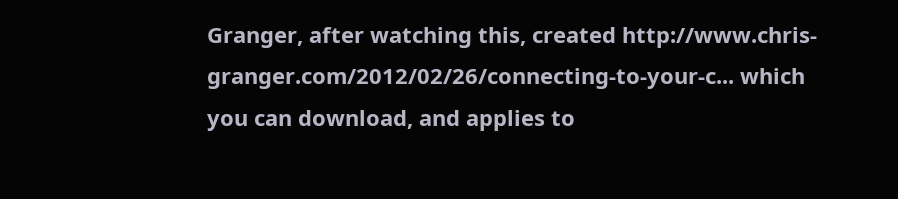Granger, after watching this, created http://www.chris-granger.com/2012/02/26/connecting-to-your-c... which you can download, and applies to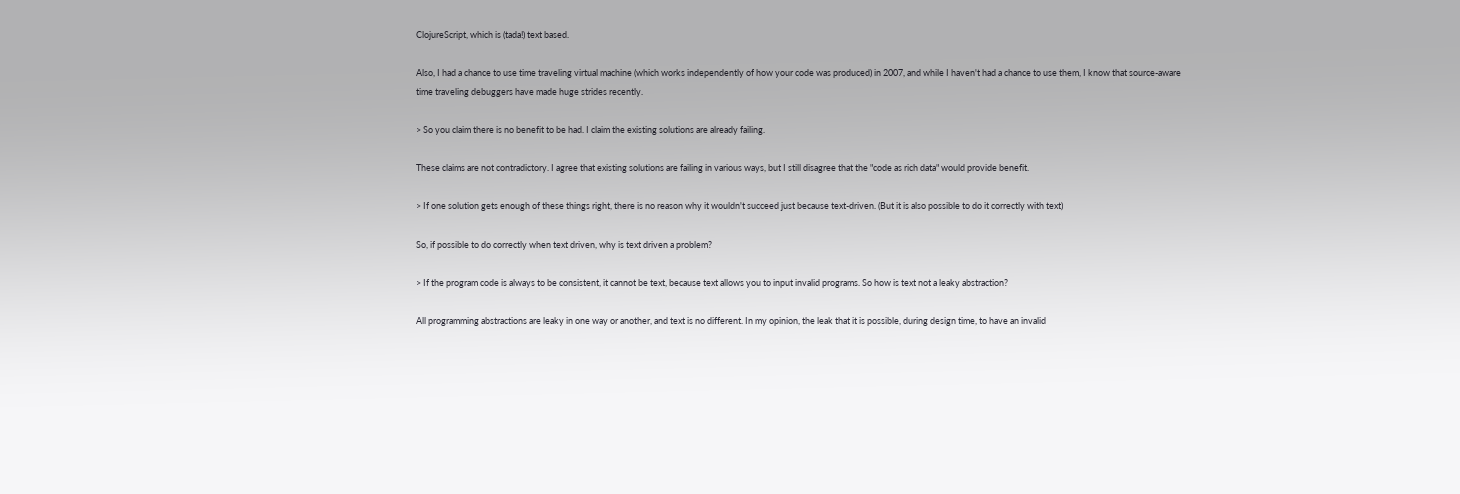ClojureScript, which is (tada!) text based.

Also, I had a chance to use time traveling virtual machine (which works independently of how your code was produced) in 2007, and while I haven't had a chance to use them, I know that source-aware time traveling debuggers have made huge strides recently.

> So you claim there is no benefit to be had. I claim the existing solutions are already failing.

These claims are not contradictory. I agree that existing solutions are failing in various ways, but I still disagree that the "code as rich data" would provide benefit.

> If one solution gets enough of these things right, there is no reason why it wouldn't succeed just because text-driven. (But it is also possible to do it correctly with text)

So, if possible to do correctly when text driven, why is text driven a problem?

> If the program code is always to be consistent, it cannot be text, because text allows you to input invalid programs. So how is text not a leaky abstraction?

All programming abstractions are leaky in one way or another, and text is no different. In my opinion, the leak that it is possible, during design time, to have an invalid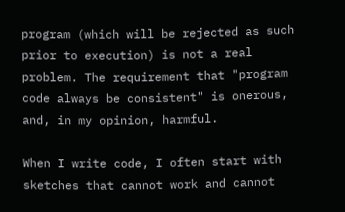program (which will be rejected as such prior to execution) is not a real problem. The requirement that "program code always be consistent" is onerous, and, in my opinion, harmful.

When I write code, I often start with sketches that cannot work and cannot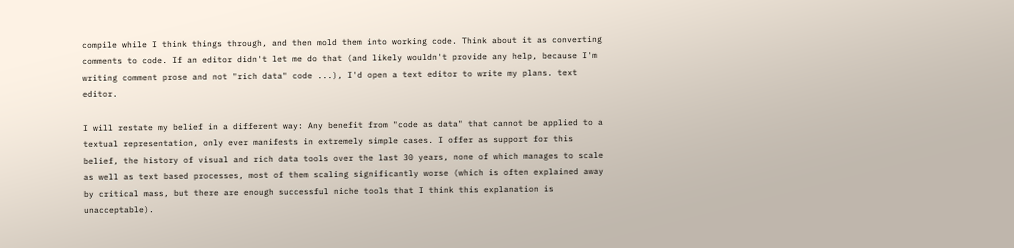compile while I think things through, and then mold them into working code. Think about it as converting comments to code. If an editor didn't let me do that (and likely wouldn't provide any help, because I'm writing comment prose and not "rich data" code ...), I'd open a text editor to write my plans. text editor.

I will restate my belief in a different way: Any benefit from "code as data" that cannot be applied to a textual representation, only ever manifests in extremely simple cases. I offer as support for this belief, the history of visual and rich data tools over the last 30 years, none of which manages to scale as well as text based processes, most of them scaling significantly worse (which is often explained away by critical mass, but there are enough successful niche tools that I think this explanation is unacceptable).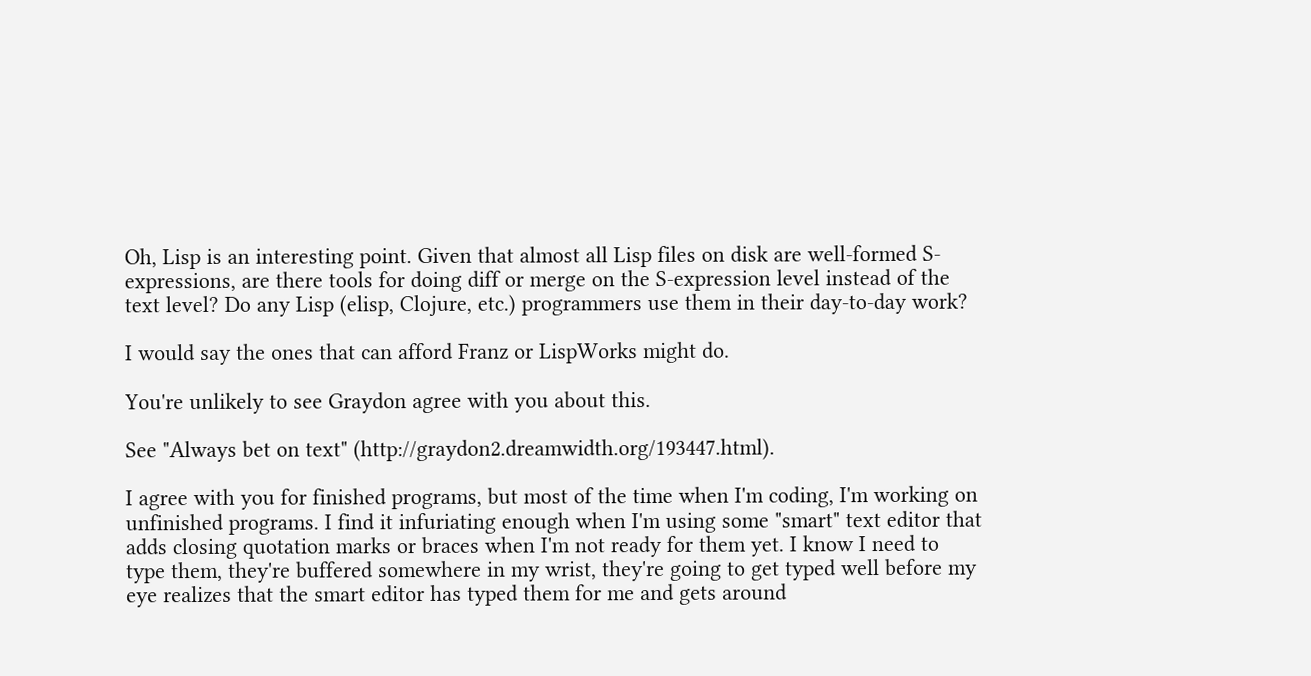Oh, Lisp is an interesting point. Given that almost all Lisp files on disk are well-formed S-expressions, are there tools for doing diff or merge on the S-expression level instead of the text level? Do any Lisp (elisp, Clojure, etc.) programmers use them in their day-to-day work?

I would say the ones that can afford Franz or LispWorks might do.

You're unlikely to see Graydon agree with you about this.

See "Always bet on text" (http://graydon2.dreamwidth.org/193447.html).

I agree with you for finished programs, but most of the time when I'm coding, I'm working on unfinished programs. I find it infuriating enough when I'm using some "smart" text editor that adds closing quotation marks or braces when I'm not ready for them yet. I know I need to type them, they're buffered somewhere in my wrist, they're going to get typed well before my eye realizes that the smart editor has typed them for me and gets around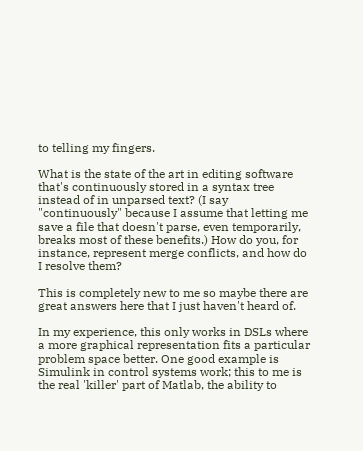to telling my fingers.

What is the state of the art in editing software that's continuously stored in a syntax tree instead of in unparsed text? (I say "continuously" because I assume that letting me save a file that doesn't parse, even temporarily, breaks most of these benefits.) How do you, for instance, represent merge conflicts, and how do I resolve them?

This is completely new to me so maybe there are great answers here that I just haven't heard of.

In my experience, this only works in DSLs where a more graphical representation fits a particular problem space better. One good example is Simulink in control systems work; this to me is the real 'killer' part of Matlab, the ability to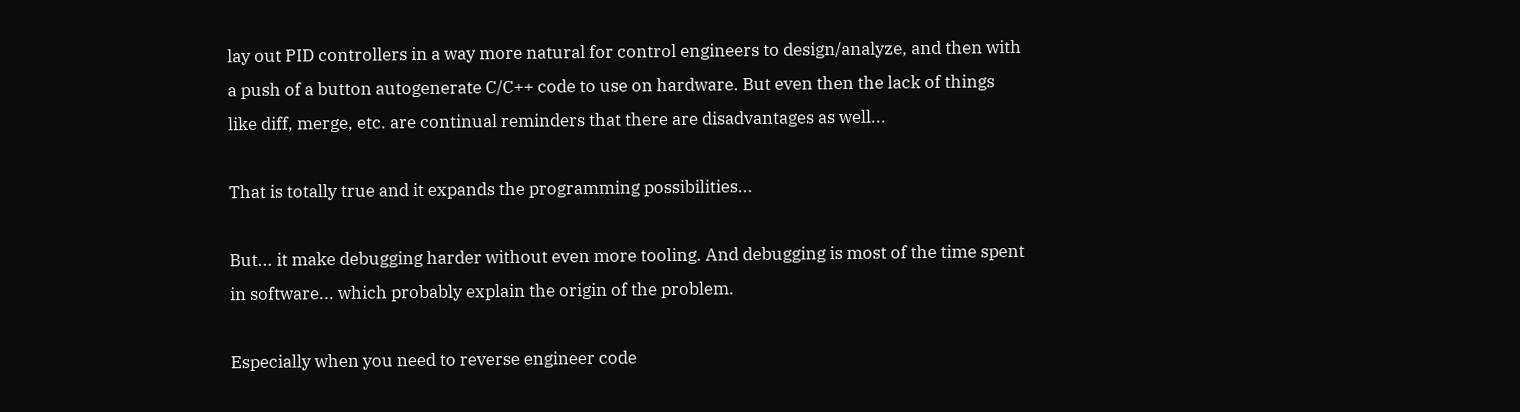lay out PID controllers in a way more natural for control engineers to design/analyze, and then with a push of a button autogenerate C/C++ code to use on hardware. But even then the lack of things like diff, merge, etc. are continual reminders that there are disadvantages as well...

That is totally true and it expands the programming possibilities...

But... it make debugging harder without even more tooling. And debugging is most of the time spent in software... which probably explain the origin of the problem.

Especially when you need to reverse engineer code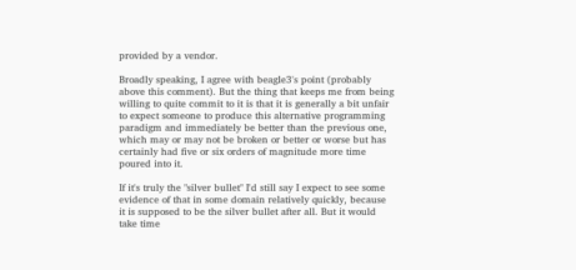provided by a vendor.

Broadly speaking, I agree with beagle3's point (probably above this comment). But the thing that keeps me from being willing to quite commit to it is that it is generally a bit unfair to expect someone to produce this alternative programming paradigm and immediately be better than the previous one, which may or may not be broken or better or worse but has certainly had five or six orders of magnitude more time poured into it.

If it's truly the "silver bullet" I'd still say I expect to see some evidence of that in some domain relatively quickly, because it is supposed to be the silver bullet after all. But it would take time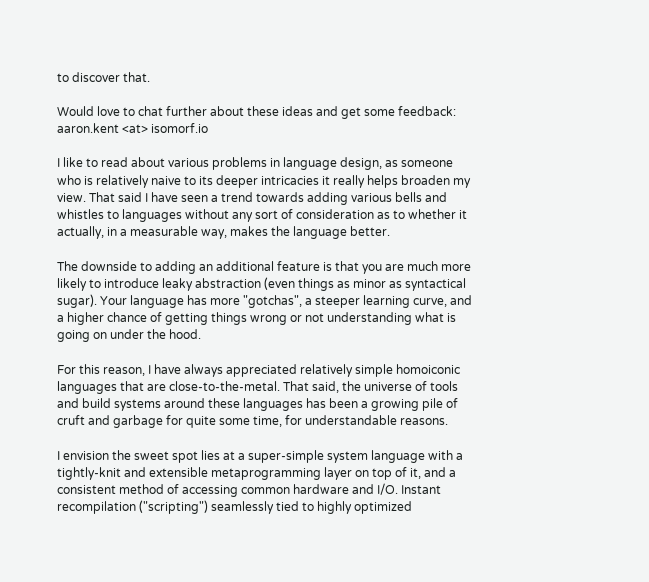to discover that.

Would love to chat further about these ideas and get some feedback: aaron.kent <at> isomorf.io

I like to read about various problems in language design, as someone who is relatively naive to its deeper intricacies it really helps broaden my view. That said I have seen a trend towards adding various bells and whistles to languages without any sort of consideration as to whether it actually, in a measurable way, makes the language better.

The downside to adding an additional feature is that you are much more likely to introduce leaky abstraction (even things as minor as syntactical sugar). Your language has more "gotchas", a steeper learning curve, and a higher chance of getting things wrong or not understanding what is going on under the hood.

For this reason, I have always appreciated relatively simple homoiconic languages that are close-to-the-metal. That said, the universe of tools and build systems around these languages has been a growing pile of cruft and garbage for quite some time, for understandable reasons.

I envision the sweet spot lies at a super-simple system language with a tightly-knit and extensible metaprogramming layer on top of it, and a consistent method of accessing common hardware and I/O. Instant recompilation ("scripting") seamlessly tied to highly optimized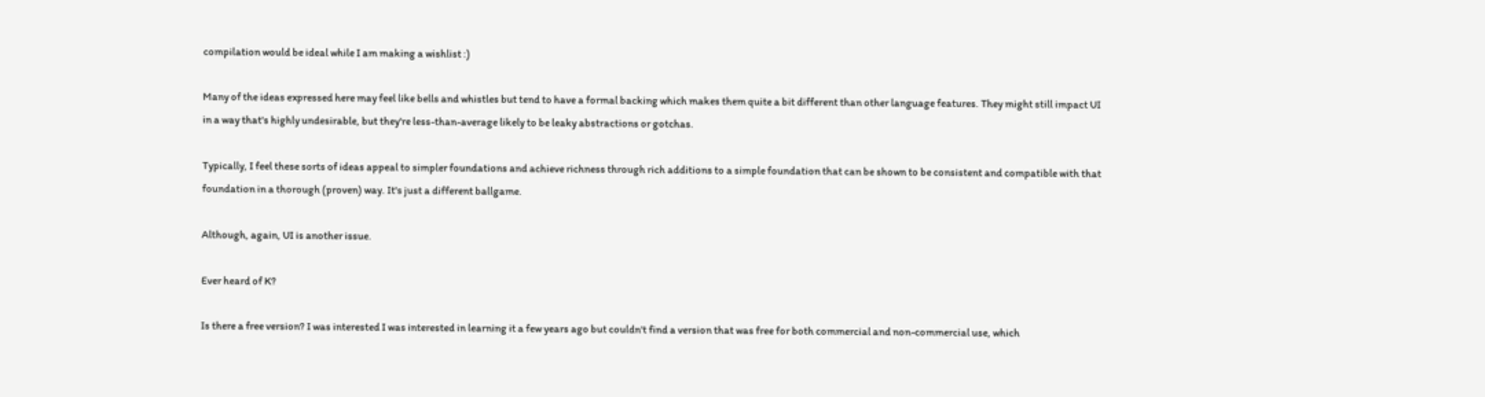compilation would be ideal while I am making a wishlist :)

Many of the ideas expressed here may feel like bells and whistles but tend to have a formal backing which makes them quite a bit different than other language features. They might still impact UI in a way that's highly undesirable, but they're less-than-average likely to be leaky abstractions or gotchas.

Typically, I feel these sorts of ideas appeal to simpler foundations and achieve richness through rich additions to a simple foundation that can be shown to be consistent and compatible with that foundation in a thorough (proven) way. It's just a different ballgame.

Although, again, UI is another issue.

Ever heard of K?

Is there a free version? I was interested I was interested in learning it a few years ago but couldn't find a version that was free for both commercial and non-commercial use, which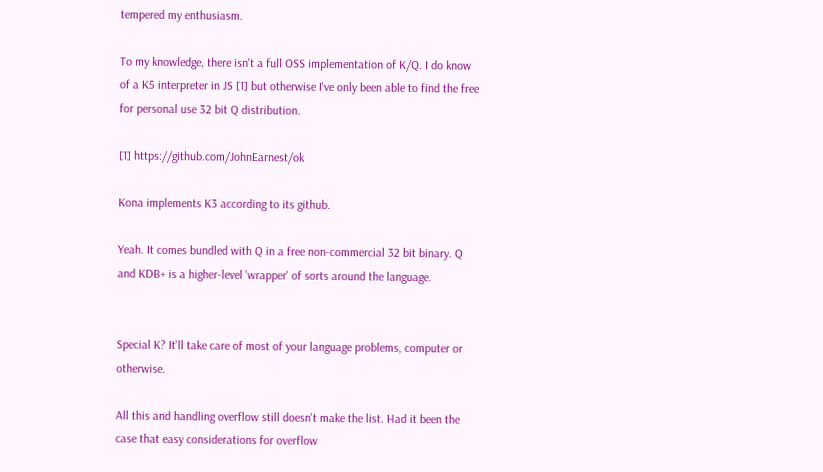tempered my enthusiasm.

To my knowledge, there isn't a full OSS implementation of K/Q. I do know of a K5 interpreter in JS [1] but otherwise I've only been able to find the free for personal use 32 bit Q distribution.

[1] https://github.com/JohnEarnest/ok

Kona implements K3 according to its github.

Yeah. It comes bundled with Q in a free non-commercial 32 bit binary. Q and KDB+ is a higher-level 'wrapper' of sorts around the language.


Special K? It'll take care of most of your language problems, computer or otherwise.

All this and handling overflow still doesn't make the list. Had it been the case that easy considerations for overflow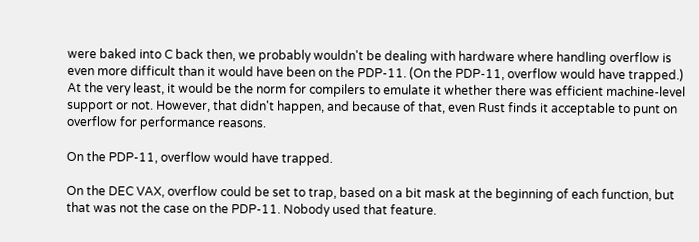were baked into C back then, we probably wouldn't be dealing with hardware where handling overflow is even more difficult than it would have been on the PDP-11. (On the PDP-11, overflow would have trapped.) At the very least, it would be the norm for compilers to emulate it whether there was efficient machine-level support or not. However, that didn't happen, and because of that, even Rust finds it acceptable to punt on overflow for performance reasons.

On the PDP-11, overflow would have trapped.

On the DEC VAX, overflow could be set to trap, based on a bit mask at the beginning of each function, but that was not the case on the PDP-11. Nobody used that feature.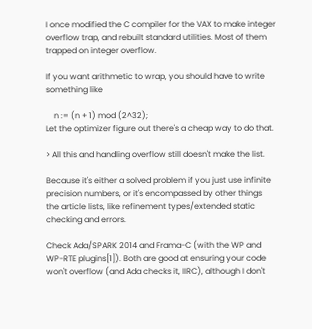I once modified the C compiler for the VAX to make integer overflow trap, and rebuilt standard utilities. Most of them trapped on integer overflow.

If you want arithmetic to wrap, you should have to write something like

    n := (n + 1) mod (2^32);
Let the optimizer figure out there's a cheap way to do that.

> All this and handling overflow still doesn't make the list.

Because it's either a solved problem if you just use infinite precision numbers, or it's encompassed by other things the article lists, like refinement types/extended static checking and errors.

Check Ada/SPARK 2014 and Frama-C (with the WP and WP-RTE plugins[1]). Both are good at ensuring your code won't overflow (and Ada checks it, IIRC), although I don't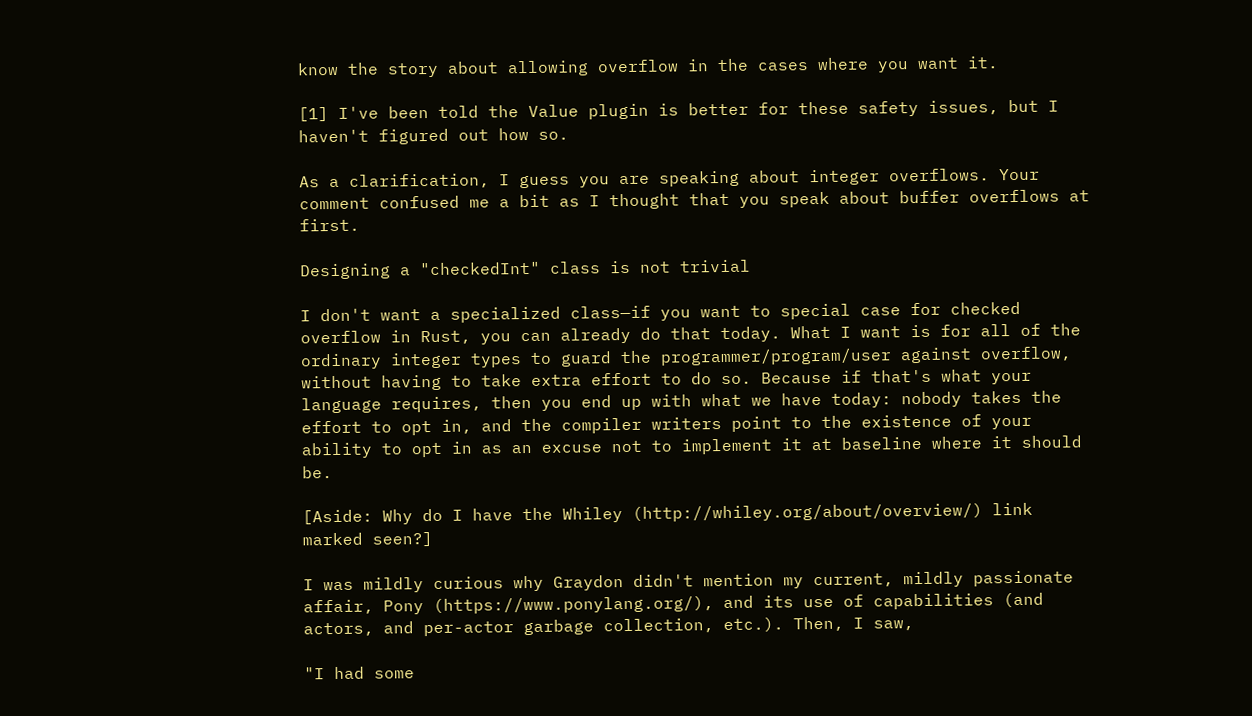know the story about allowing overflow in the cases where you want it.

[1] I've been told the Value plugin is better for these safety issues, but I haven't figured out how so.

As a clarification, I guess you are speaking about integer overflows. Your comment confused me a bit as I thought that you speak about buffer overflows at first.

Designing a "checkedInt" class is not trivial

I don't want a specialized class—if you want to special case for checked overflow in Rust, you can already do that today. What I want is for all of the ordinary integer types to guard the programmer/program/user against overflow, without having to take extra effort to do so. Because if that's what your language requires, then you end up with what we have today: nobody takes the effort to opt in, and the compiler writers point to the existence of your ability to opt in as an excuse not to implement it at baseline where it should be.

[Aside: Why do I have the Whiley (http://whiley.org/about/overview/) link marked seen?]

I was mildly curious why Graydon didn't mention my current, mildly passionate affair, Pony (https://www.ponylang.org/), and its use of capabilities (and actors, and per-actor garbage collection, etc.). Then, I saw,

"I had some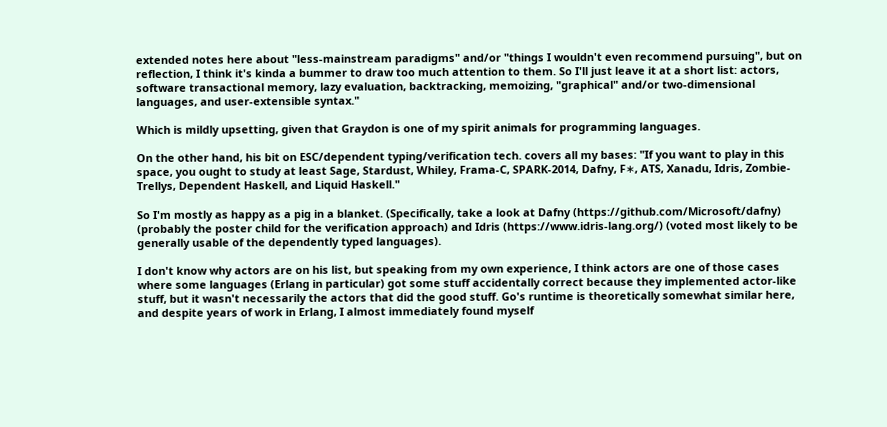extended notes here about "less-mainstream paradigms" and/or "things I wouldn't even recommend pursuing", but on reflection, I think it's kinda a bummer to draw too much attention to them. So I'll just leave it at a short list: actors, software transactional memory, lazy evaluation, backtracking, memoizing, "graphical" and/or two-dimensional languages, and user-extensible syntax."

Which is mildly upsetting, given that Graydon is one of my spirit animals for programming languages.

On the other hand, his bit on ESC/dependent typing/verification tech. covers all my bases: "If you want to play in this space, you ought to study at least Sage, Stardust, Whiley, Frama-C, SPARK-2014, Dafny, F∗, ATS, Xanadu, Idris, Zombie-Trellys, Dependent Haskell, and Liquid Haskell."

So I'm mostly as happy as a pig in a blanket. (Specifically, take a look at Dafny (https://github.com/Microsoft/dafny) (probably the poster child for the verification approach) and Idris (https://www.idris-lang.org/) (voted most likely to be generally usable of the dependently typed languages).

I don't know why actors are on his list, but speaking from my own experience, I think actors are one of those cases where some languages (Erlang in particular) got some stuff accidentally correct because they implemented actor-like stuff, but it wasn't necessarily the actors that did the good stuff. Go's runtime is theoretically somewhat similar here, and despite years of work in Erlang, I almost immediately found myself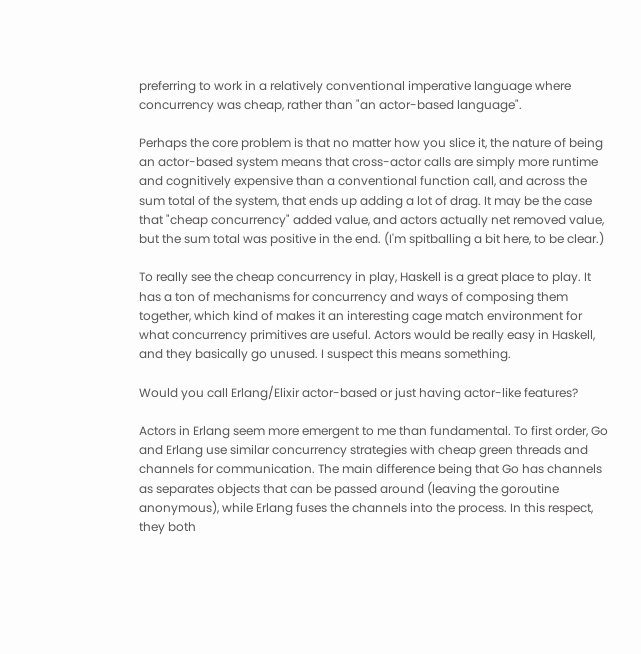preferring to work in a relatively conventional imperative language where concurrency was cheap, rather than "an actor-based language".

Perhaps the core problem is that no matter how you slice it, the nature of being an actor-based system means that cross-actor calls are simply more runtime and cognitively expensive than a conventional function call, and across the sum total of the system, that ends up adding a lot of drag. It may be the case that "cheap concurrency" added value, and actors actually net removed value, but the sum total was positive in the end. (I'm spitballing a bit here, to be clear.)

To really see the cheap concurrency in play, Haskell is a great place to play. It has a ton of mechanisms for concurrency and ways of composing them together, which kind of makes it an interesting cage match environment for what concurrency primitives are useful. Actors would be really easy in Haskell, and they basically go unused. I suspect this means something.

Would you call Erlang/Elixir actor-based or just having actor-like features?

Actors in Erlang seem more emergent to me than fundamental. To first order, Go and Erlang use similar concurrency strategies with cheap green threads and channels for communication. The main difference being that Go has channels as separates objects that can be passed around (leaving the goroutine anonymous), while Erlang fuses the channels into the process. In this respect, they both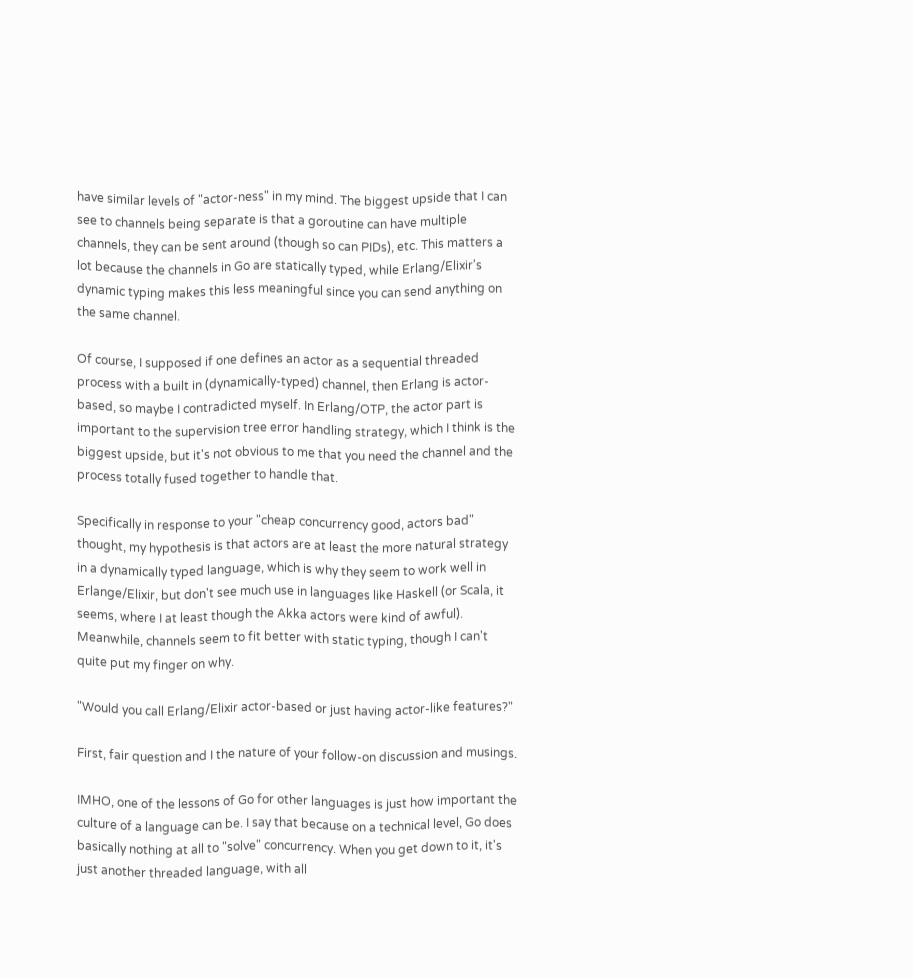have similar levels of "actor-ness" in my mind. The biggest upside that I can see to channels being separate is that a goroutine can have multiple channels, they can be sent around (though so can PIDs), etc. This matters a lot because the channels in Go are statically typed, while Erlang/Elixir's dynamic typing makes this less meaningful since you can send anything on the same channel.

Of course, I supposed if one defines an actor as a sequential threaded process with a built in (dynamically-typed) channel, then Erlang is actor-based, so maybe I contradicted myself. In Erlang/OTP, the actor part is important to the supervision tree error handling strategy, which I think is the biggest upside, but it's not obvious to me that you need the channel and the process totally fused together to handle that.

Specifically in response to your "cheap concurrency good, actors bad" thought, my hypothesis is that actors are at least the more natural strategy in a dynamically typed language, which is why they seem to work well in Erlange/Elixir, but don't see much use in languages like Haskell (or Scala, it seems, where I at least though the Akka actors were kind of awful). Meanwhile, channels seem to fit better with static typing, though I can't quite put my finger on why.

"Would you call Erlang/Elixir actor-based or just having actor-like features?"

First, fair question and I the nature of your follow-on discussion and musings.

IMHO, one of the lessons of Go for other languages is just how important the culture of a language can be. I say that because on a technical level, Go does basically nothing at all to "solve" concurrency. When you get down to it, it's just another threaded language, with all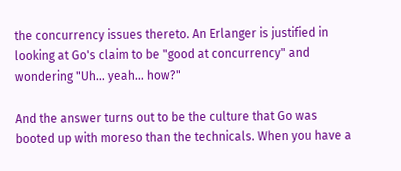the concurrency issues thereto. An Erlanger is justified in looking at Go's claim to be "good at concurrency" and wondering "Uh... yeah... how?"

And the answer turns out to be the culture that Go was booted up with moreso than the technicals. When you have a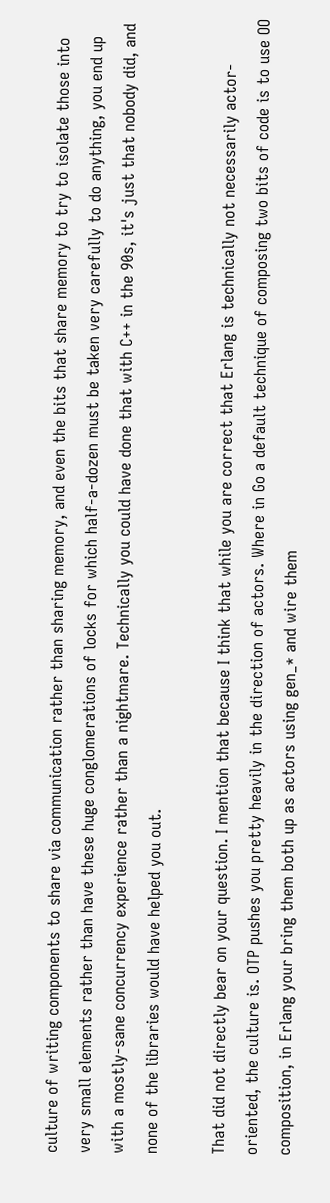culture of writing components to share via communication rather than sharing memory, and even the bits that share memory to try to isolate those into very small elements rather than have these huge conglomerations of locks for which half-a-dozen must be taken very carefully to do anything, you end up with a mostly-sane concurrency experience rather than a nightmare. Technically you could have done that with C++ in the 90s, it's just that nobody did, and none of the libraries would have helped you out.

That did not directly bear on your question. I mention that because I think that while you are correct that Erlang is technically not necessarily actor-oriented, the culture is. OTP pushes you pretty heavily in the direction of actors. Where in Go a default technique of composing two bits of code is to use OO composition, in Erlang your bring them both up as actors using gen_* and wire them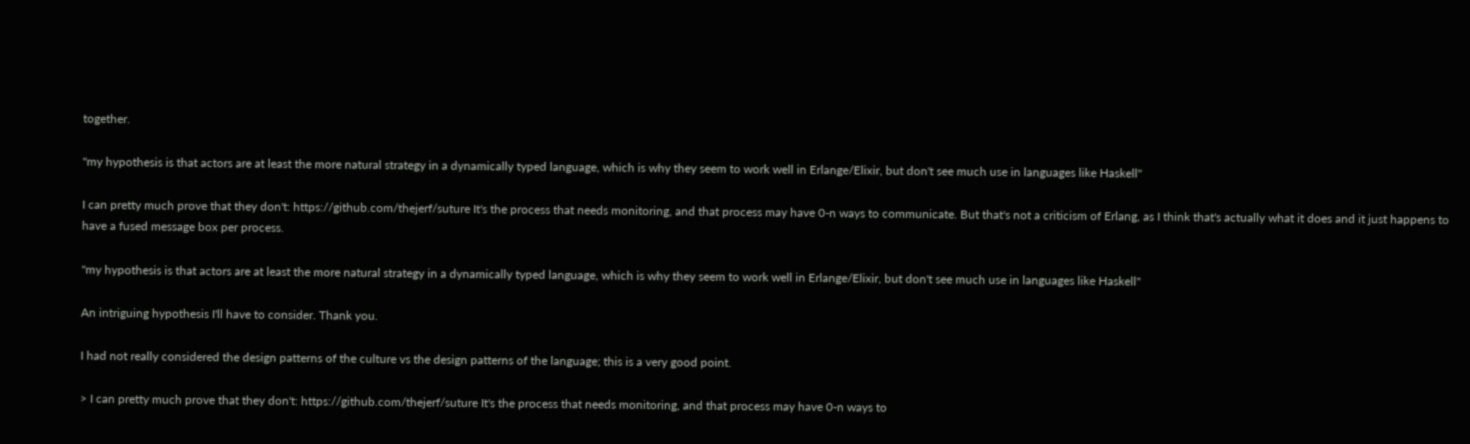together.

"my hypothesis is that actors are at least the more natural strategy in a dynamically typed language, which is why they seem to work well in Erlange/Elixir, but don't see much use in languages like Haskell"

I can pretty much prove that they don't: https://github.com/thejerf/suture It's the process that needs monitoring, and that process may have 0-n ways to communicate. But that's not a criticism of Erlang, as I think that's actually what it does and it just happens to have a fused message box per process.

"my hypothesis is that actors are at least the more natural strategy in a dynamically typed language, which is why they seem to work well in Erlange/Elixir, but don't see much use in languages like Haskell"

An intriguing hypothesis I'll have to consider. Thank you.

I had not really considered the design patterns of the culture vs the design patterns of the language; this is a very good point.

> I can pretty much prove that they don't: https://github.com/thejerf/suture It's the process that needs monitoring, and that process may have 0-n ways to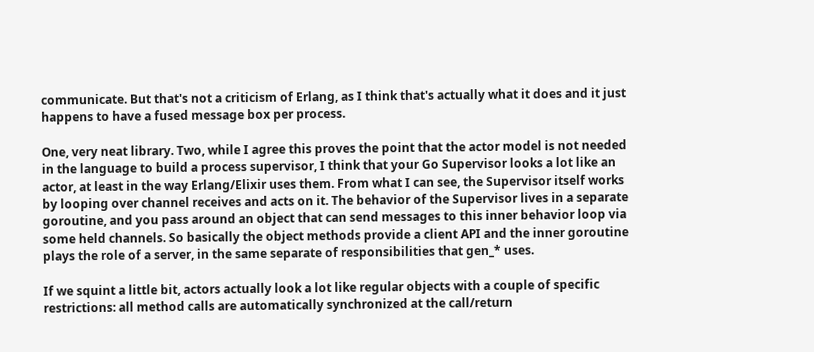communicate. But that's not a criticism of Erlang, as I think that's actually what it does and it just happens to have a fused message box per process.

One, very neat library. Two, while I agree this proves the point that the actor model is not needed in the language to build a process supervisor, I think that your Go Supervisor looks a lot like an actor, at least in the way Erlang/Elixir uses them. From what I can see, the Supervisor itself works by looping over channel receives and acts on it. The behavior of the Supervisor lives in a separate goroutine, and you pass around an object that can send messages to this inner behavior loop via some held channels. So basically the object methods provide a client API and the inner goroutine plays the role of a server, in the same separate of responsibilities that gen_* uses.

If we squint a little bit, actors actually look a lot like regular objects with a couple of specific restrictions: all method calls are automatically synchronized at the call/return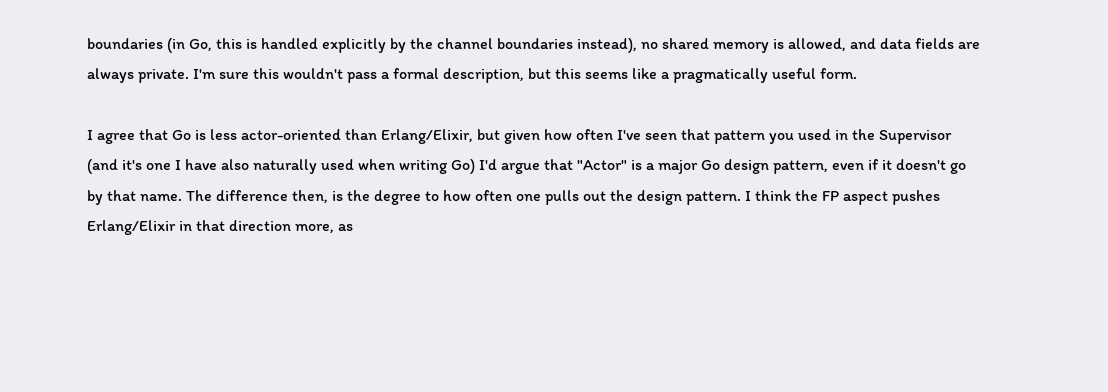boundaries (in Go, this is handled explicitly by the channel boundaries instead), no shared memory is allowed, and data fields are always private. I'm sure this wouldn't pass a formal description, but this seems like a pragmatically useful form.

I agree that Go is less actor-oriented than Erlang/Elixir, but given how often I've seen that pattern you used in the Supervisor (and it's one I have also naturally used when writing Go) I'd argue that "Actor" is a major Go design pattern, even if it doesn't go by that name. The difference then, is the degree to how often one pulls out the design pattern. I think the FP aspect pushes Erlang/Elixir in that direction more, as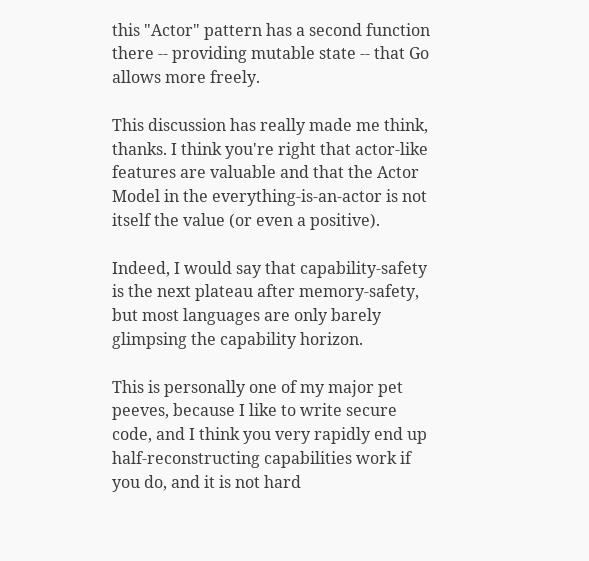this "Actor" pattern has a second function there -- providing mutable state -- that Go allows more freely.

This discussion has really made me think, thanks. I think you're right that actor-like features are valuable and that the Actor Model in the everything-is-an-actor is not itself the value (or even a positive).

Indeed, I would say that capability-safety is the next plateau after memory-safety, but most languages are only barely glimpsing the capability horizon.

This is personally one of my major pet peeves, because I like to write secure code, and I think you very rapidly end up half-reconstructing capabilities work if you do, and it is not hard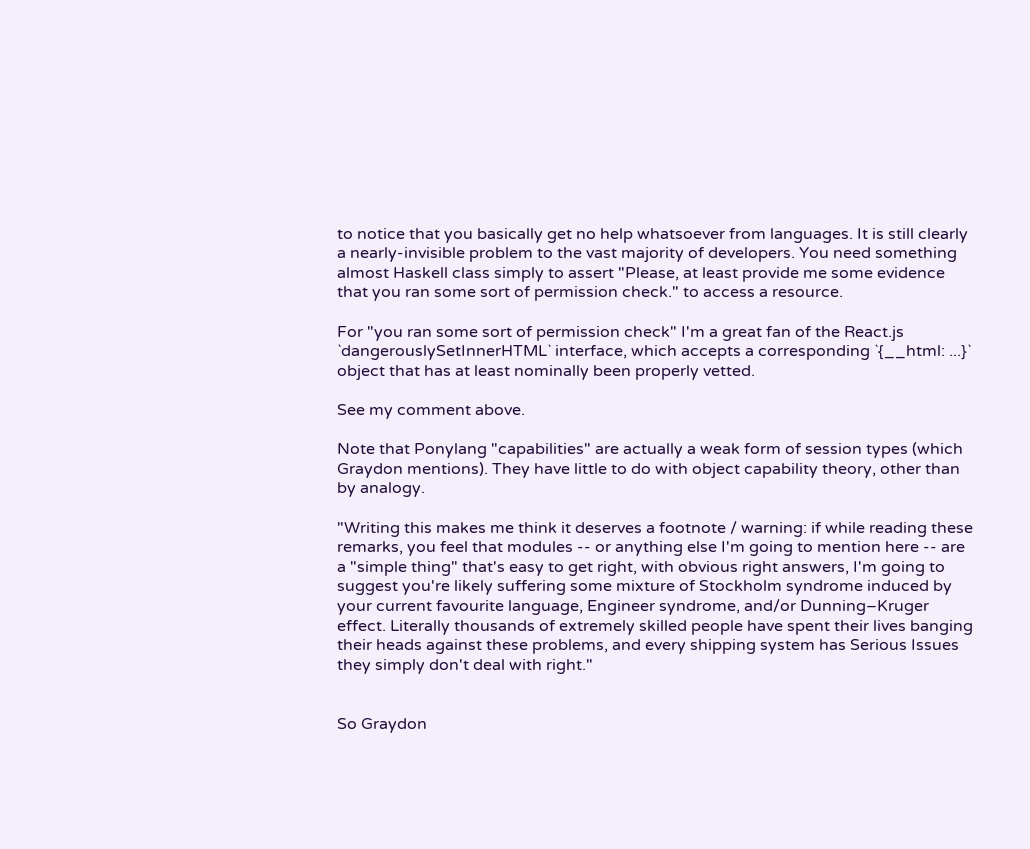to notice that you basically get no help whatsoever from languages. It is still clearly a nearly-invisible problem to the vast majority of developers. You need something almost Haskell class simply to assert "Please, at least provide me some evidence that you ran some sort of permission check." to access a resource.

For "you ran some sort of permission check" I'm a great fan of the React.js `dangerouslySetInnerHTML` interface, which accepts a corresponding `{__html: ...}` object that has at least nominally been properly vetted.

See my comment above.

Note that Ponylang "capabilities" are actually a weak form of session types (which Graydon mentions). They have little to do with object capability theory, other than by analogy.

"Writing this makes me think it deserves a footnote / warning: if while reading these remarks, you feel that modules -- or anything else I'm going to mention here -- are a "simple thing" that's easy to get right, with obvious right answers, I'm going to suggest you're likely suffering some mixture of Stockholm syndrome induced by your current favourite language, Engineer syndrome, and/or Dunning–Kruger effect. Literally thousands of extremely skilled people have spent their lives banging their heads against these problems, and every shipping system has Serious Issues they simply don't deal with right."


So Graydon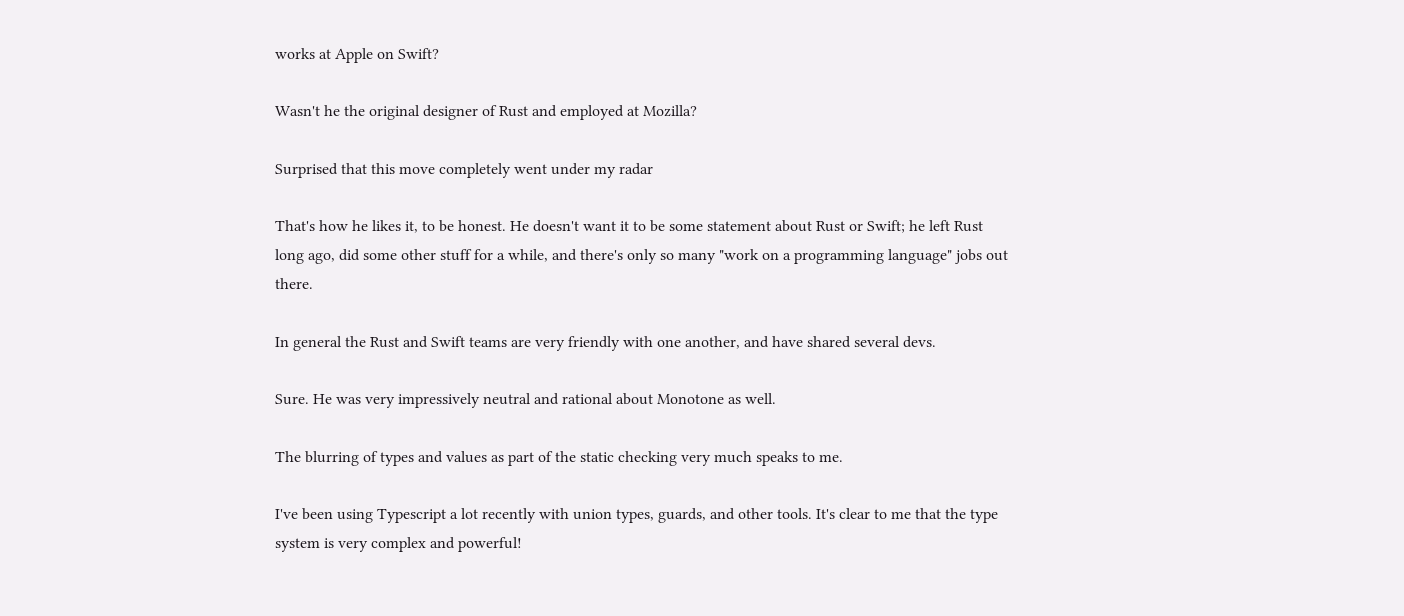works at Apple on Swift?

Wasn't he the original designer of Rust and employed at Mozilla?

Surprised that this move completely went under my radar

That's how he likes it, to be honest. He doesn't want it to be some statement about Rust or Swift; he left Rust long ago, did some other stuff for a while, and there's only so many "work on a programming language" jobs out there.

In general the Rust and Swift teams are very friendly with one another, and have shared several devs.

Sure. He was very impressively neutral and rational about Monotone as well.

The blurring of types and values as part of the static checking very much speaks to me.

I've been using Typescript a lot recently with union types, guards, and other tools. It's clear to me that the type system is very complex and powerful!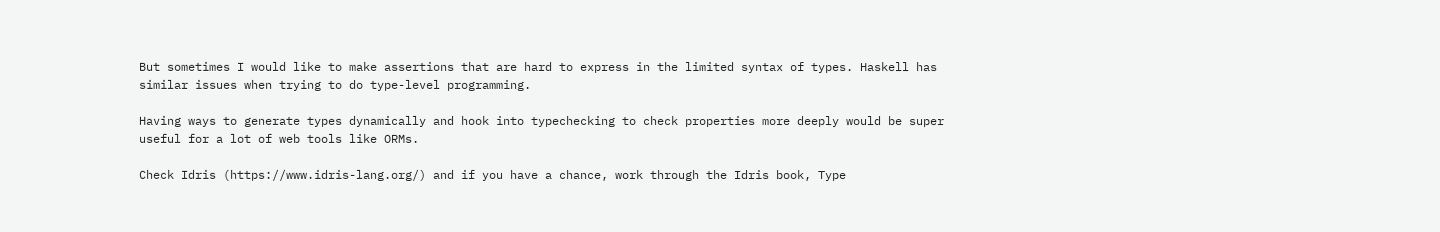But sometimes I would like to make assertions that are hard to express in the limited syntax of types. Haskell has similar issues when trying to do type-level programming.

Having ways to generate types dynamically and hook into typechecking to check properties more deeply would be super useful for a lot of web tools like ORMs.

Check Idris (https://www.idris-lang.org/) and if you have a chance, work through the Idris book, Type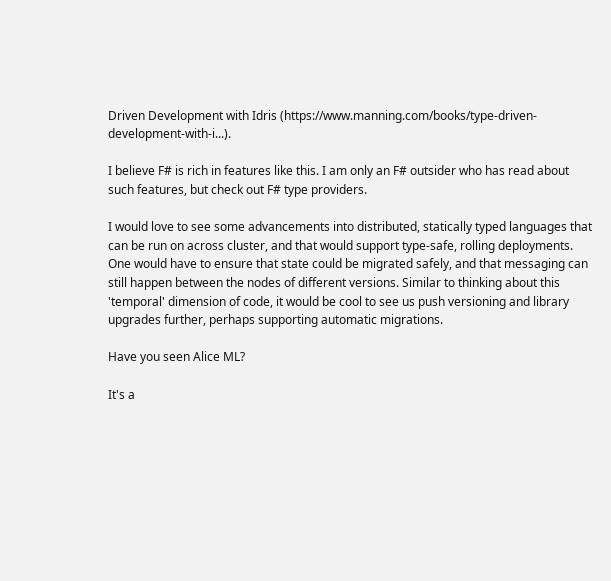Driven Development with Idris (https://www.manning.com/books/type-driven-development-with-i...).

I believe F# is rich in features like this. I am only an F# outsider who has read about such features, but check out F# type providers.

I would love to see some advancements into distributed, statically typed languages that can be run on across cluster, and that would support type-safe, rolling deployments. One would have to ensure that state could be migrated safely, and that messaging can still happen between the nodes of different versions. Similar to thinking about this 'temporal' dimension of code, it would be cool to see us push versioning and library upgrades further, perhaps supporting automatic migrations.

Have you seen Alice ML?

It's a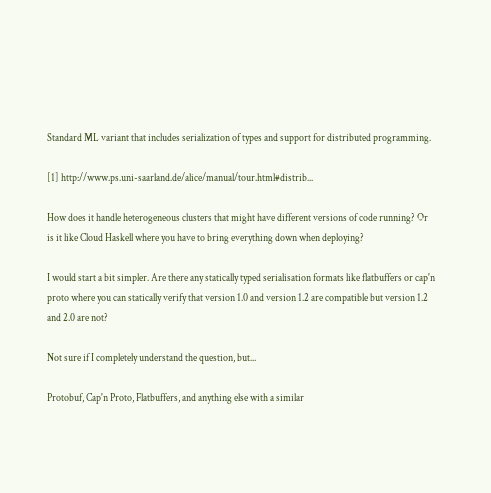Standard ML variant that includes serialization of types and support for distributed programming.

[1] http://www.ps.uni-saarland.de/alice/manual/tour.html#distrib...

How does it handle heterogeneous clusters that might have different versions of code running? Or is it like Cloud Haskell where you have to bring everything down when deploying?

I would start a bit simpler. Are there any statically typed serialisation formats like flatbuffers or cap'n proto where you can statically verify that version 1.0 and version 1.2 are compatible but version 1.2 and 2.0 are not?

Not sure if I completely understand the question, but...

Protobuf, Cap'n Proto, Flatbuffers, and anything else with a similar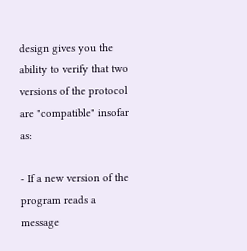design gives you the ability to verify that two versions of the protocol are "compatible" insofar as:

- If a new version of the program reads a message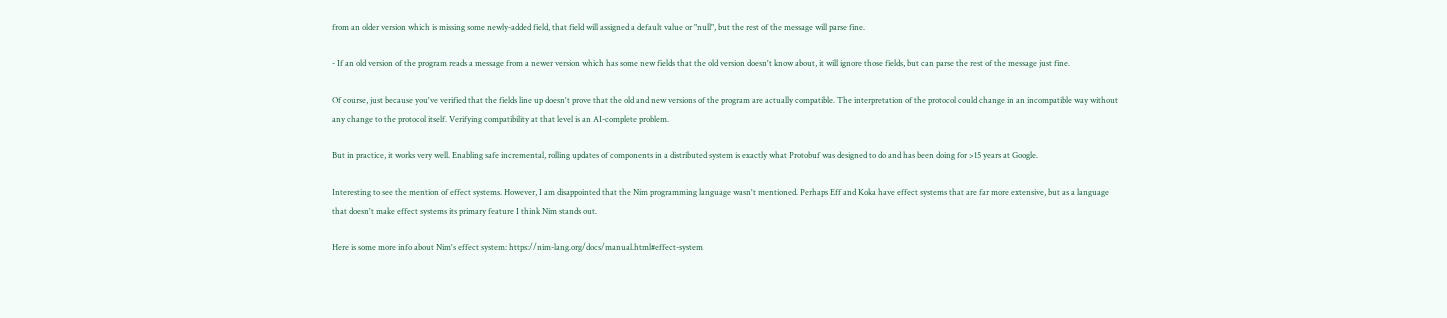from an older version which is missing some newly-added field, that field will assigned a default value or "null", but the rest of the message will parse fine.

- If an old version of the program reads a message from a newer version which has some new fields that the old version doesn't know about, it will ignore those fields, but can parse the rest of the message just fine.

Of course, just because you've verified that the fields line up doesn't prove that the old and new versions of the program are actually compatible. The interpretation of the protocol could change in an incompatible way without any change to the protocol itself. Verifying compatibility at that level is an AI-complete problem.

But in practice, it works very well. Enabling safe incremental, rolling updates of components in a distributed system is exactly what Protobuf was designed to do and has been doing for >15 years at Google.

Interesting to see the mention of effect systems. However, I am disappointed that the Nim programming language wasn't mentioned. Perhaps Eff and Koka have effect systems that are far more extensive, but as a language that doesn't make effect systems its primary feature I think Nim stands out.

Here is some more info about Nim's effect system: https://nim-lang.org/docs/manual.html#effect-system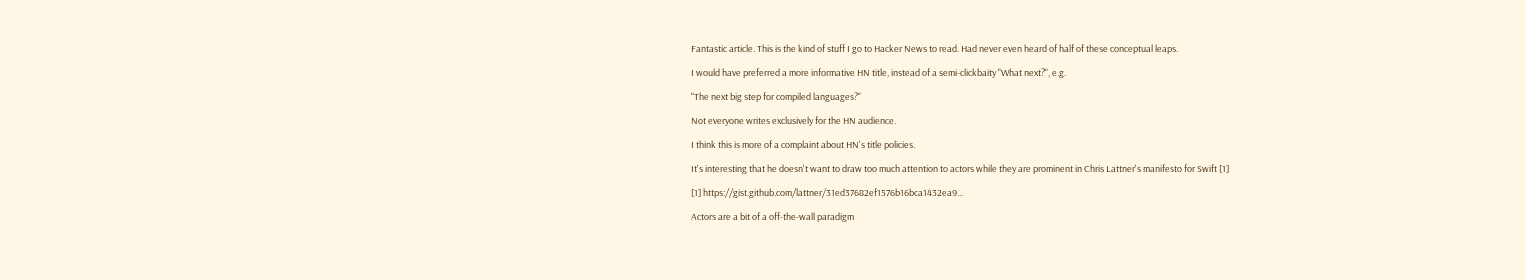Fantastic article. This is the kind of stuff I go to Hacker News to read. Had never even heard of half of these conceptual leaps.

I would have preferred a more informative HN title, instead of a semi-clickbaity "What next?", e.g.

"The next big step for compiled languages?"

Not everyone writes exclusively for the HN audience.

I think this is more of a complaint about HN's title policies.

It's interesting that he doesn't want to draw too much attention to actors while they are prominent in Chris Lattner's manifesto for Swift [1]

[1] https://gist.github.com/lattner/31ed37682ef1576b16bca1432ea9...

Actors are a bit of a off-the-wall paradigm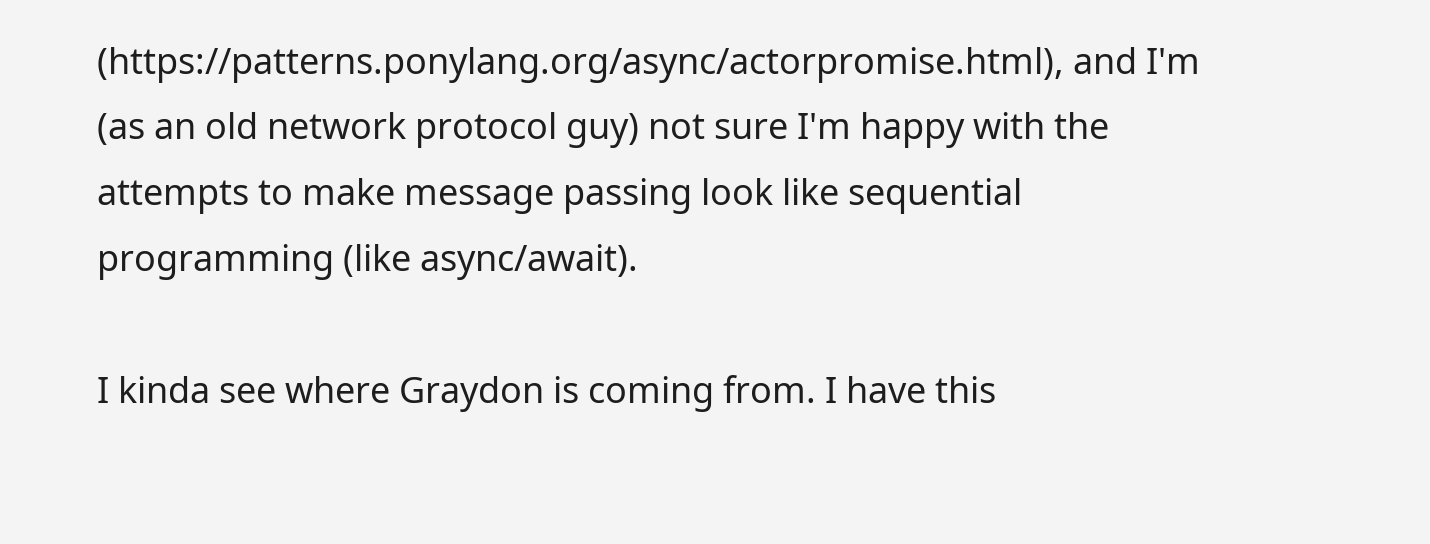(https://patterns.ponylang.org/async/actorpromise.html), and I'm (as an old network protocol guy) not sure I'm happy with the attempts to make message passing look like sequential programming (like async/await).

I kinda see where Graydon is coming from. I have this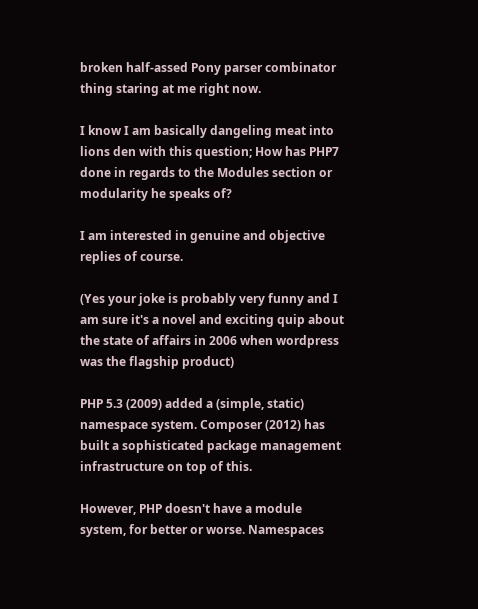broken half-assed Pony parser combinator thing staring at me right now.

I know I am basically dangeling meat into lions den with this question; How has PHP7 done in regards to the Modules section or modularity he speaks of?

I am interested in genuine and objective replies of course.

(Yes your joke is probably very funny and I am sure it's a novel and exciting quip about the state of affairs in 2006 when wordpress was the flagship product)

PHP 5.3 (2009) added a (simple, static) namespace system. Composer (2012) has built a sophisticated package management infrastructure on top of this.

However, PHP doesn't have a module system, for better or worse. Namespaces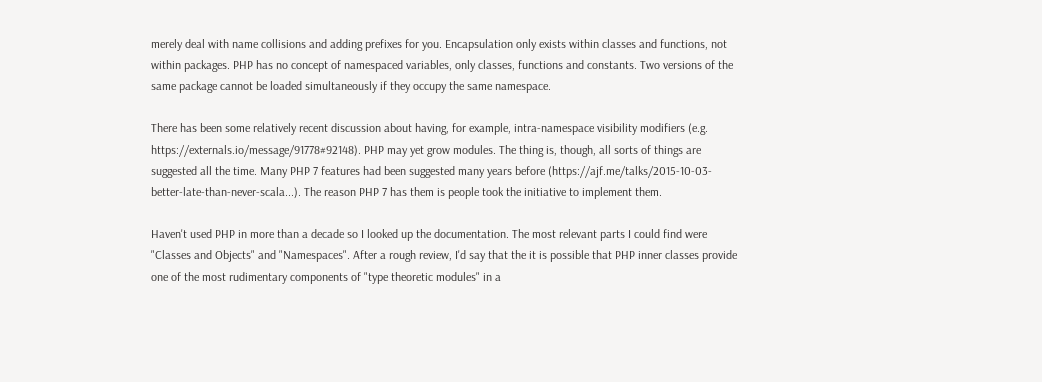merely deal with name collisions and adding prefixes for you. Encapsulation only exists within classes and functions, not within packages. PHP has no concept of namespaced variables, only classes, functions and constants. Two versions of the same package cannot be loaded simultaneously if they occupy the same namespace.

There has been some relatively recent discussion about having, for example, intra-namespace visibility modifiers (e.g. https://externals.io/message/91778#92148). PHP may yet grow modules. The thing is, though, all sorts of things are suggested all the time. Many PHP 7 features had been suggested many years before (https://ajf.me/talks/2015-10-03-better-late-than-never-scala...). The reason PHP 7 has them is people took the initiative to implement them.

Haven't used PHP in more than a decade so I looked up the documentation. The most relevant parts I could find were "Classes and Objects" and "Namespaces". After a rough review, I'd say that the it is possible that PHP inner classes provide one of the most rudimentary components of "type theoretic modules" in a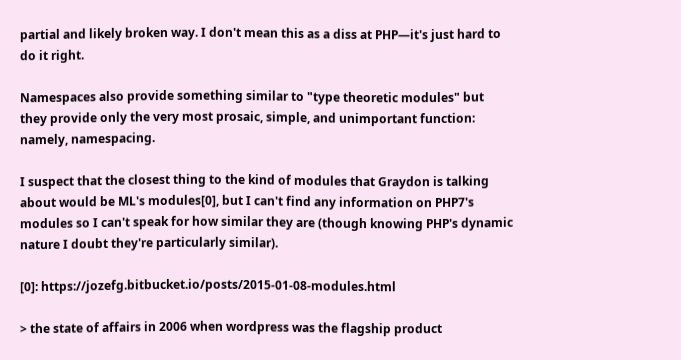partial and likely broken way. I don't mean this as a diss at PHP—it's just hard to do it right.

Namespaces also provide something similar to "type theoretic modules" but they provide only the very most prosaic, simple, and unimportant function: namely, namespacing.

I suspect that the closest thing to the kind of modules that Graydon is talking about would be ML's modules[0], but I can't find any information on PHP7's modules so I can't speak for how similar they are (though knowing PHP's dynamic nature I doubt they're particularly similar).

[0]: https://jozefg.bitbucket.io/posts/2015-01-08-modules.html

> the state of affairs in 2006 when wordpress was the flagship product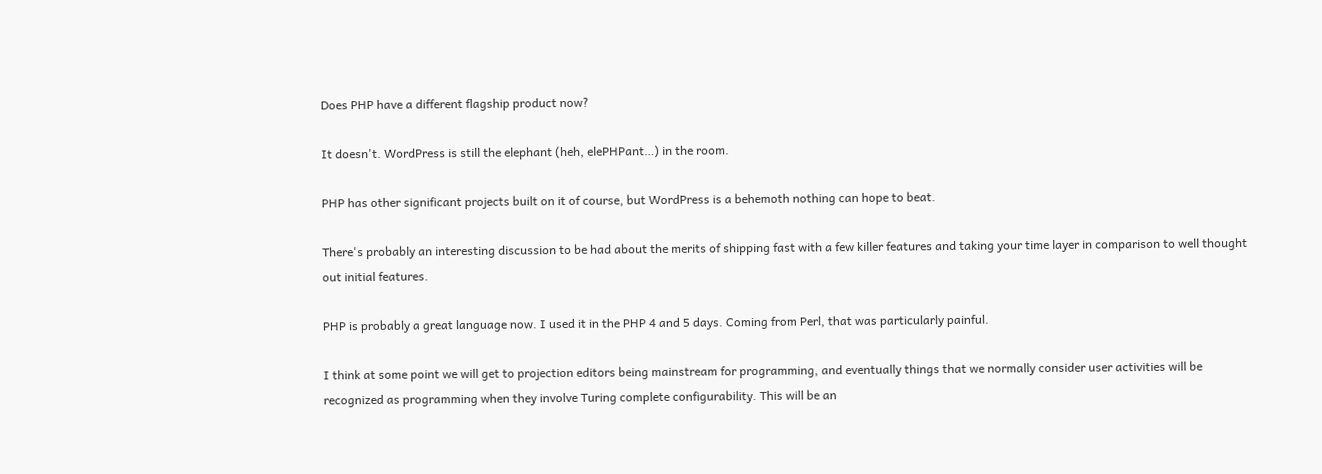Does PHP have a different flagship product now?

It doesn't. WordPress is still the elephant (heh, elePHPant…) in the room.

PHP has other significant projects built on it of course, but WordPress is a behemoth nothing can hope to beat.

There's probably an interesting discussion to be had about the merits of shipping fast with a few killer features and taking your time layer in comparison to well thought out initial features.

PHP is probably a great language now. I used it in the PHP 4 and 5 days. Coming from Perl, that was particularly painful.

I think at some point we will get to projection editors being mainstream for programming, and eventually things that we normally consider user activities will be recognized as programming when they involve Turing complete configurability. This will be an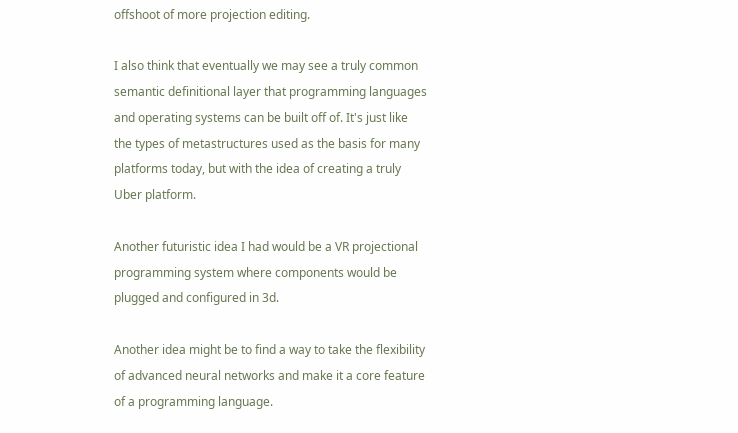offshoot of more projection editing.

I also think that eventually we may see a truly common semantic definitional layer that programming languages and operating systems can be built off of. It's just like the types of metastructures used as the basis for many platforms today, but with the idea of creating a truly Uber platform.

Another futuristic idea I had would be a VR projectional programming system where components would be plugged and configured in 3d.

Another idea might be to find a way to take the flexibility of advanced neural networks and make it a core feature of a programming language.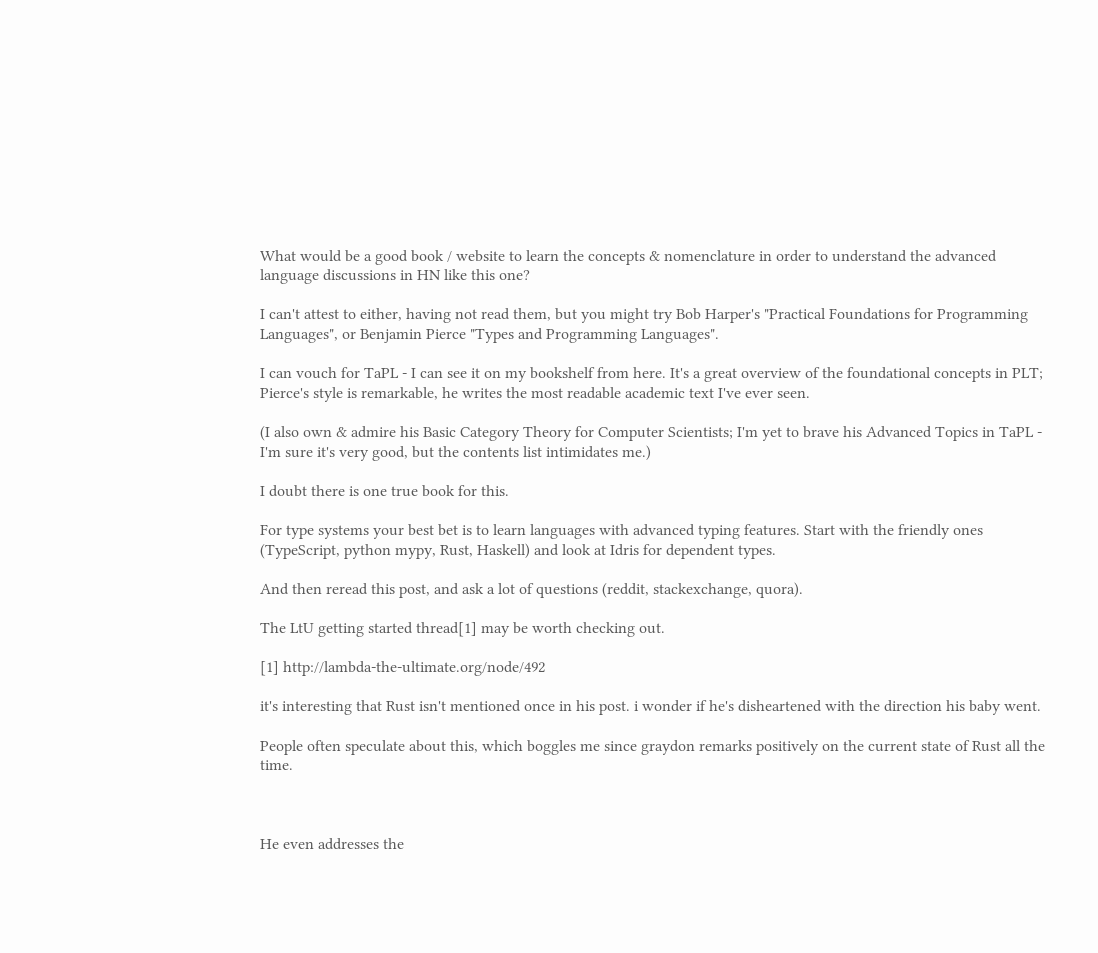What would be a good book / website to learn the concepts & nomenclature in order to understand the advanced language discussions in HN like this one?

I can't attest to either, having not read them, but you might try Bob Harper's "Practical Foundations for Programming Languages", or Benjamin Pierce "Types and Programming Languages".

I can vouch for TaPL - I can see it on my bookshelf from here. It's a great overview of the foundational concepts in PLT; Pierce's style is remarkable, he writes the most readable academic text I've ever seen.

(I also own & admire his Basic Category Theory for Computer Scientists; I'm yet to brave his Advanced Topics in TaPL - I'm sure it's very good, but the contents list intimidates me.)

I doubt there is one true book for this.

For type systems your best bet is to learn languages with advanced typing features. Start with the friendly ones (TypeScript, python mypy, Rust, Haskell) and look at Idris for dependent types.

And then reread this post, and ask a lot of questions (reddit, stackexchange, quora).

The LtU getting started thread[1] may be worth checking out.

[1] http://lambda-the-ultimate.org/node/492

it's interesting that Rust isn't mentioned once in his post. i wonder if he's disheartened with the direction his baby went.

People often speculate about this, which boggles me since graydon remarks positively on the current state of Rust all the time.



He even addresses the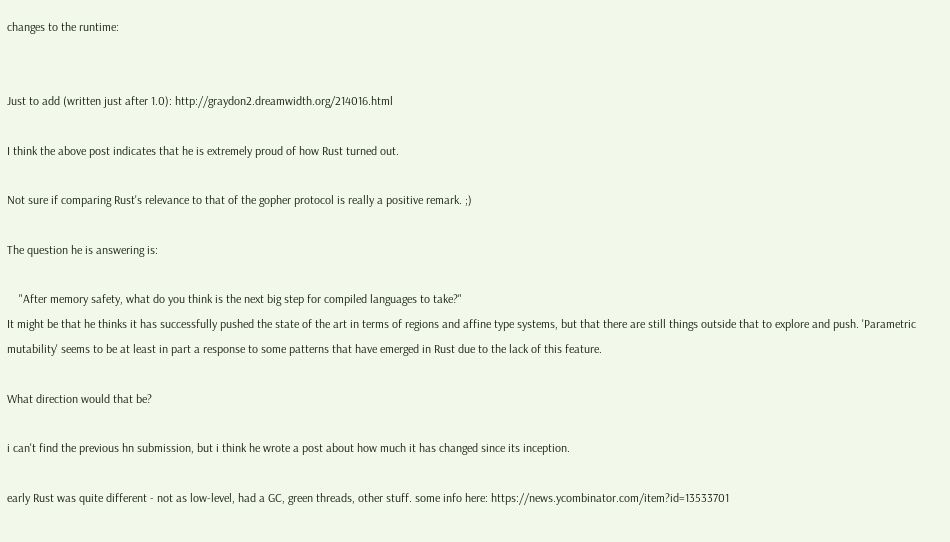changes to the runtime:


Just to add (written just after 1.0): http://graydon2.dreamwidth.org/214016.html

I think the above post indicates that he is extremely proud of how Rust turned out.

Not sure if comparing Rust's relevance to that of the gopher protocol is really a positive remark. ;)

The question he is answering is:

    "After memory safety, what do you think is the next big step for compiled languages to take?"
It might be that he thinks it has successfully pushed the state of the art in terms of regions and affine type systems, but that there are still things outside that to explore and push. 'Parametric mutability' seems to be at least in part a response to some patterns that have emerged in Rust due to the lack of this feature.

What direction would that be?

i can't find the previous hn submission, but i think he wrote a post about how much it has changed since its inception.

early Rust was quite different - not as low-level, had a GC, green threads, other stuff. some info here: https://news.ycombinator.com/item?id=13533701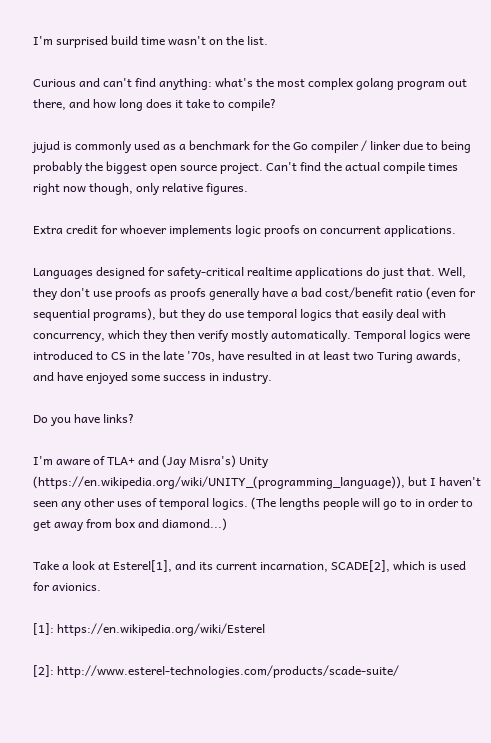I'm surprised build time wasn't on the list.

Curious and can't find anything: what's the most complex golang program out there, and how long does it take to compile?

jujud is commonly used as a benchmark for the Go compiler / linker due to being probably the biggest open source project. Can't find the actual compile times right now though, only relative figures.

Extra credit for whoever implements logic proofs on concurrent applications.

Languages designed for safety-critical realtime applications do just that. Well, they don't use proofs as proofs generally have a bad cost/benefit ratio (even for sequential programs), but they do use temporal logics that easily deal with concurrency, which they then verify mostly automatically. Temporal logics were introduced to CS in the late '70s, have resulted in at least two Turing awards, and have enjoyed some success in industry.

Do you have links?

I'm aware of TLA+ and (Jay Misra's) Unity (https://en.wikipedia.org/wiki/UNITY_(programming_language)), but I haven't seen any other uses of temporal logics. (The lengths people will go to in order to get away from box and diamond...)

Take a look at Esterel[1], and its current incarnation, SCADE[2], which is used for avionics.

[1]: https://en.wikipedia.org/wiki/Esterel

[2]: http://www.esterel-technologies.com/products/scade-suite/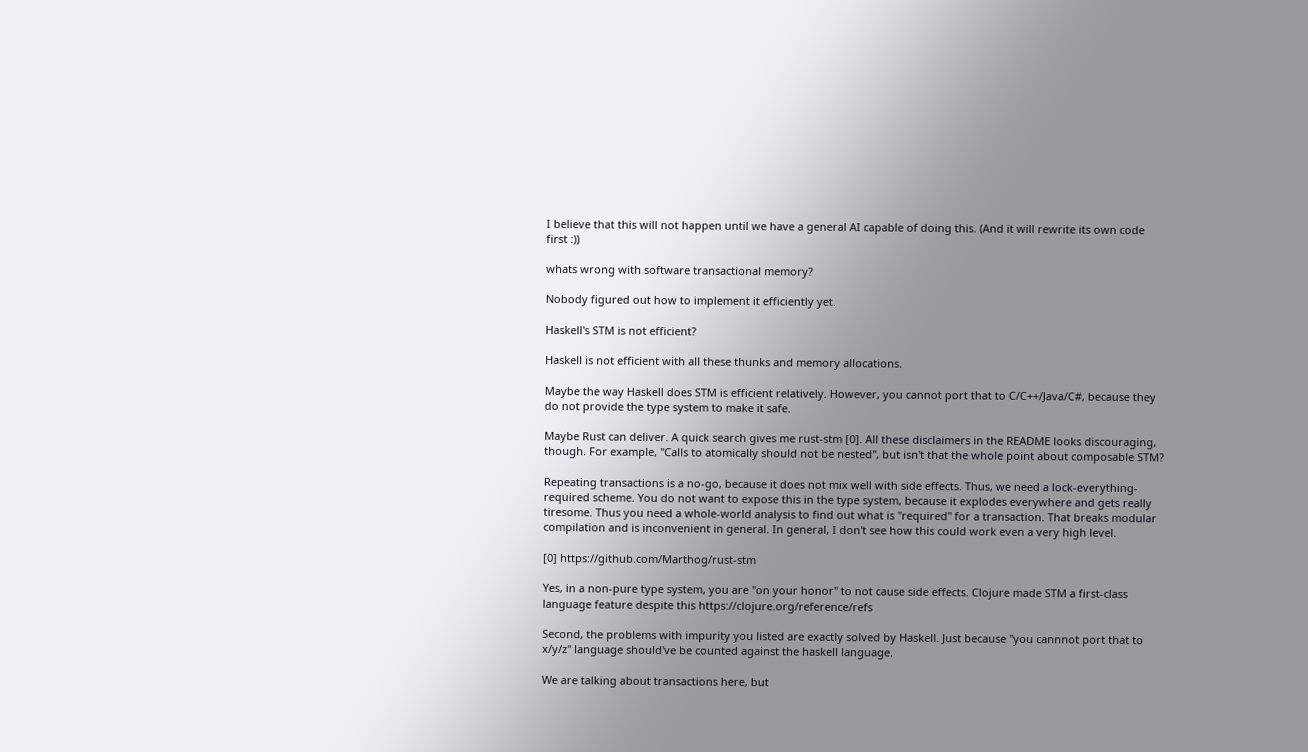I believe that this will not happen until we have a general AI capable of doing this. (And it will rewrite its own code first :))

whats wrong with software transactional memory?

Nobody figured out how to implement it efficiently yet.

Haskell's STM is not efficient?

Haskell is not efficient with all these thunks and memory allocations.

Maybe the way Haskell does STM is efficient relatively. However, you cannot port that to C/C++/Java/C#, because they do not provide the type system to make it safe.

Maybe Rust can deliver. A quick search gives me rust-stm [0]. All these disclaimers in the README looks discouraging, though. For example, "Calls to atomically should not be nested", but isn't that the whole point about composable STM?

Repeating transactions is a no-go, because it does not mix well with side effects. Thus, we need a lock-everything-required scheme. You do not want to expose this in the type system, because it explodes everywhere and gets really tiresome. Thus you need a whole-world analysis to find out what is "required" for a transaction. That breaks modular compilation and is inconvenient in general. In general, I don't see how this could work even a very high level.

[0] https://github.com/Marthog/rust-stm

Yes, in a non-pure type system, you are "on your honor" to not cause side effects. Clojure made STM a first-class language feature despite this https://clojure.org/reference/refs

Second, the problems with impurity you listed are exactly solved by Haskell. Just because "you cannnot port that to x/y/z" language should've be counted against the haskell language.

We are talking about transactions here, but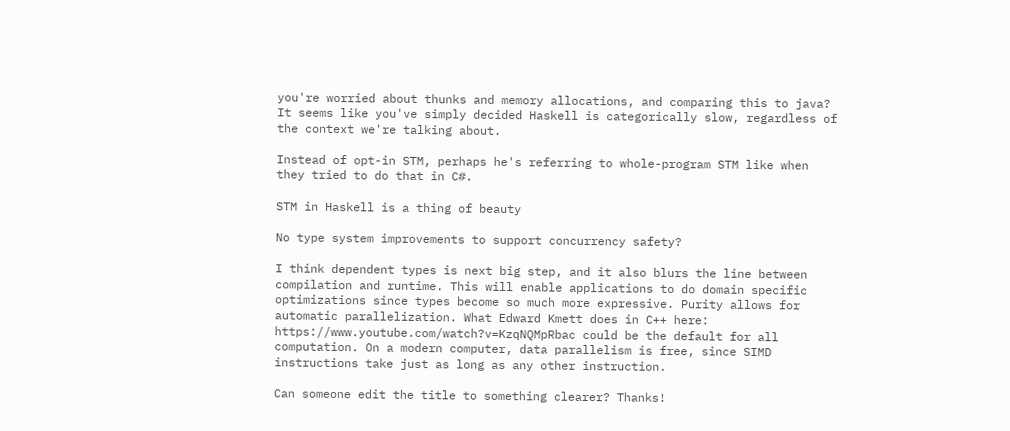you're worried about thunks and memory allocations, and comparing this to java? It seems like you've simply decided Haskell is categorically slow, regardless of the context we're talking about.

Instead of opt-in STM, perhaps he's referring to whole-program STM like when they tried to do that in C#.

STM in Haskell is a thing of beauty

No type system improvements to support concurrency safety?

I think dependent types is next big step, and it also blurs the line between compilation and runtime. This will enable applications to do domain specific optimizations since types become so much more expressive. Purity allows for automatic parallelization. What Edward Kmett does in C++ here: https://www.youtube.com/watch?v=KzqNQMpRbac could be the default for all computation. On a modern computer, data parallelism is free, since SIMD instructions take just as long as any other instruction.

Can someone edit the title to something clearer? Thanks!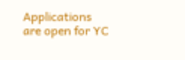Applications are open for YC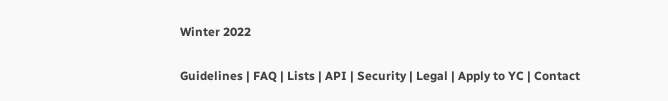Winter 2022

Guidelines | FAQ | Lists | API | Security | Legal | Apply to YC | Contact